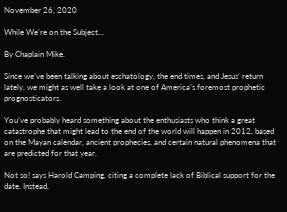November 26, 2020

While We’re on the Subject…

By Chaplain Mike.

Since we’ve been talking about eschatology, the end times, and Jesus’ return lately, we might as well take a look at one of America’s foremost prophetic prognosticators.

You’ve probably heard something about the enthusiasts who think a great catastrophe that might lead to the end of the world will happen in 2012, based on the Mayan calendar, ancient prophecies, and certain natural phenomena that are predicted for that year.

Not so! says Harold Camping, citing a complete lack of Biblical support for the date. Instead,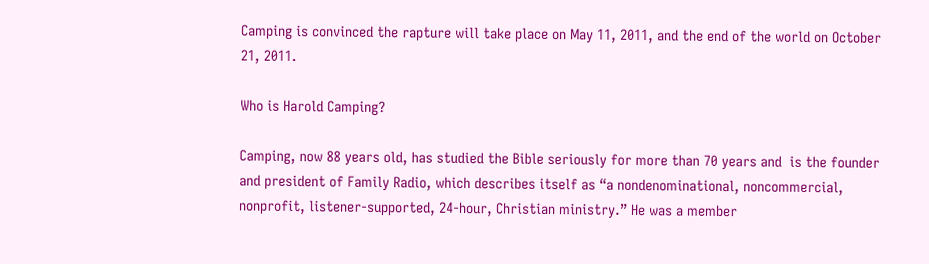Camping is convinced the rapture will take place on May 11, 2011, and the end of the world on October 21, 2011.

Who is Harold Camping?

Camping, now 88 years old, has studied the Bible seriously for more than 70 years and  is the founder and president of Family Radio, which describes itself as “a nondenominational, noncommercial, nonprofit, listener-supported, 24-hour, Christian ministry.” He was a member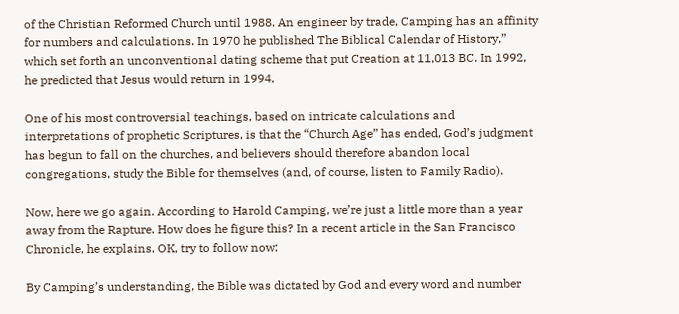of the Christian Reformed Church until 1988. An engineer by trade, Camping has an affinity for numbers and calculations. In 1970 he published The Biblical Calendar of History,” which set forth an unconventional dating scheme that put Creation at 11,013 BC. In 1992, he predicted that Jesus would return in 1994.

One of his most controversial teachings, based on intricate calculations and interpretations of prophetic Scriptures, is that the “Church Age” has ended, God’s judgment has begun to fall on the churches, and believers should therefore abandon local congregations, study the Bible for themselves (and, of course, listen to Family Radio).

Now, here we go again. According to Harold Camping, we’re just a little more than a year away from the Rapture. How does he figure this? In a recent article in the San Francisco Chronicle, he explains. OK, try to follow now:

By Camping’s understanding, the Bible was dictated by God and every word and number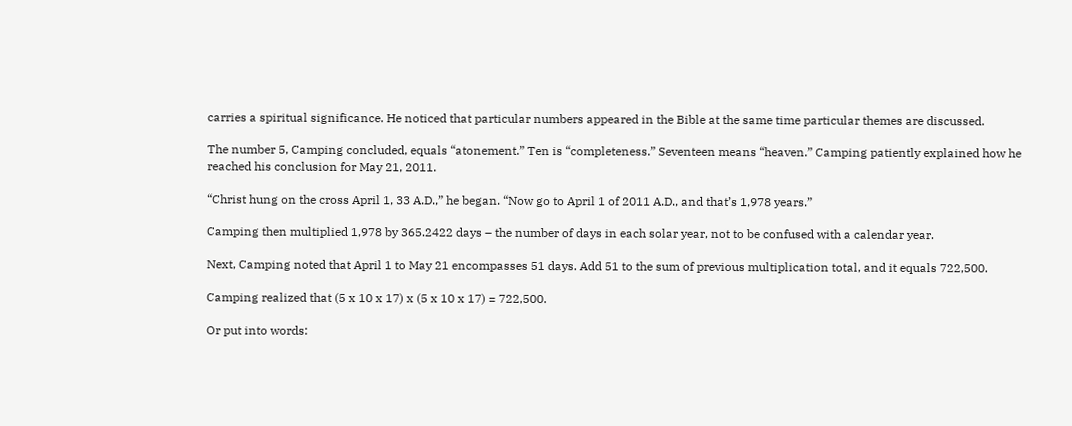carries a spiritual significance. He noticed that particular numbers appeared in the Bible at the same time particular themes are discussed.

The number 5, Camping concluded, equals “atonement.” Ten is “completeness.” Seventeen means “heaven.” Camping patiently explained how he reached his conclusion for May 21, 2011.

“Christ hung on the cross April 1, 33 A.D.,” he began. “Now go to April 1 of 2011 A.D., and that’s 1,978 years.”

Camping then multiplied 1,978 by 365.2422 days – the number of days in each solar year, not to be confused with a calendar year.

Next, Camping noted that April 1 to May 21 encompasses 51 days. Add 51 to the sum of previous multiplication total, and it equals 722,500.

Camping realized that (5 x 10 x 17) x (5 x 10 x 17) = 722,500.

Or put into words: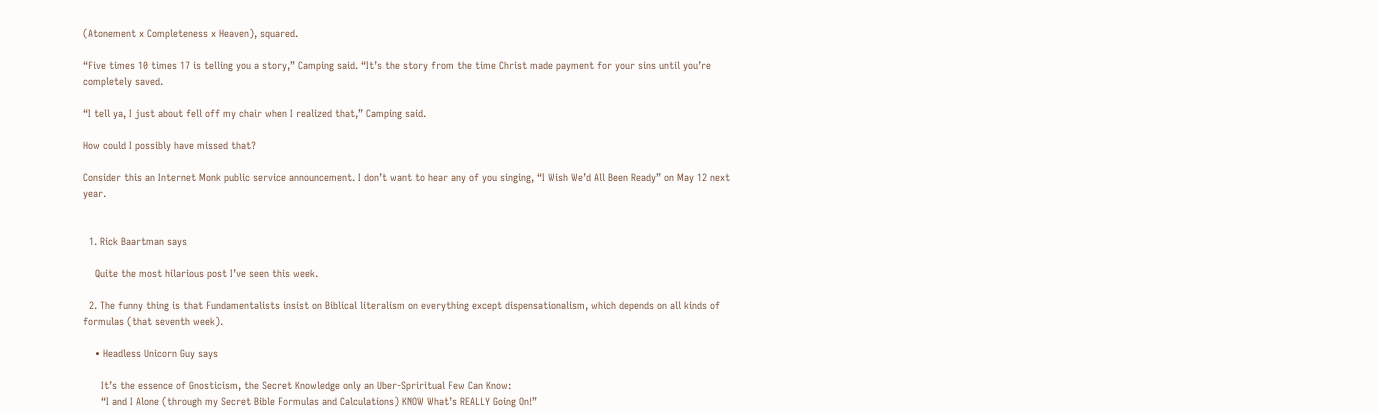(Atonement x Completeness x Heaven), squared.

“Five times 10 times 17 is telling you a story,” Camping said. “It’s the story from the time Christ made payment for your sins until you’re completely saved.

“I tell ya, I just about fell off my chair when I realized that,” Camping said.

How could I possibly have missed that?

Consider this an Internet Monk public service announcement. I don’t want to hear any of you singing, “I Wish We’d All Been Ready” on May 12 next year.


  1. Rick Baartman says

    Quite the most hilarious post I’ve seen this week.

  2. The funny thing is that Fundamentalists insist on Biblical literalism on everything except dispensationalism, which depends on all kinds of formulas (that seventh week).

    • Headless Unicorn Guy says

      It’s the essence of Gnosticism, the Secret Knowledge only an Uber-Spriritual Few Can Know:
      “I and I Alone (through my Secret Bible Formulas and Calculations) KNOW What’s REALLY Going On!”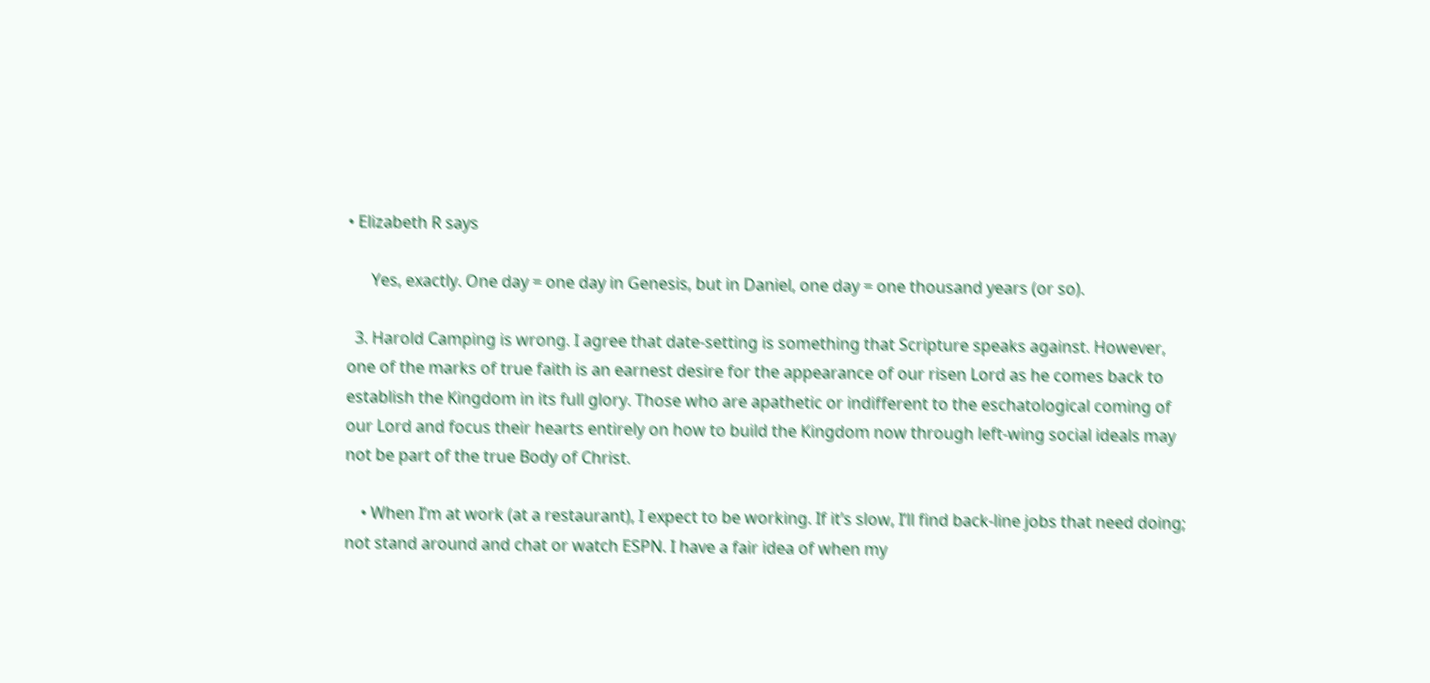• Elizabeth R says

      Yes, exactly. One day = one day in Genesis, but in Daniel, one day = one thousand years (or so).

  3. Harold Camping is wrong. I agree that date-setting is something that Scripture speaks against. However, one of the marks of true faith is an earnest desire for the appearance of our risen Lord as he comes back to establish the Kingdom in its full glory. Those who are apathetic or indifferent to the eschatological coming of our Lord and focus their hearts entirely on how to build the Kingdom now through left-wing social ideals may not be part of the true Body of Christ.

    • When I’m at work (at a restaurant), I expect to be working. If it’s slow, I’ll find back-line jobs that need doing; not stand around and chat or watch ESPN. I have a fair idea of when my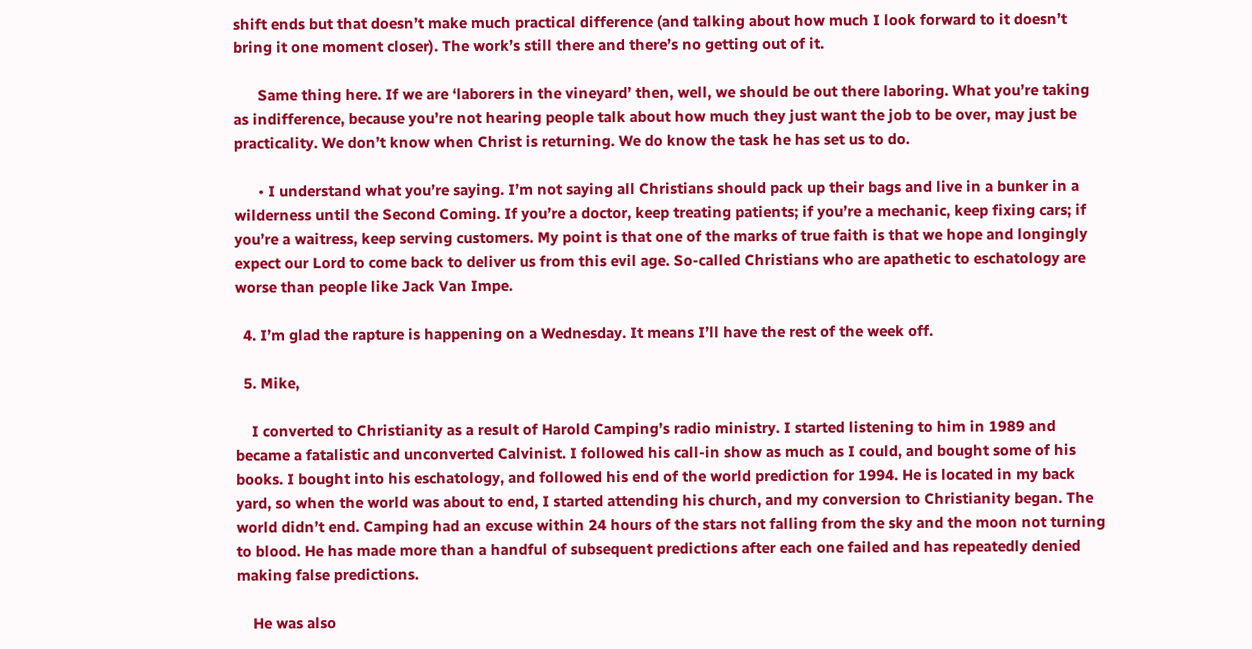shift ends but that doesn’t make much practical difference (and talking about how much I look forward to it doesn’t bring it one moment closer). The work’s still there and there’s no getting out of it.

      Same thing here. If we are ‘laborers in the vineyard’ then, well, we should be out there laboring. What you’re taking as indifference, because you’re not hearing people talk about how much they just want the job to be over, may just be practicality. We don’t know when Christ is returning. We do know the task he has set us to do.

      • I understand what you’re saying. I’m not saying all Christians should pack up their bags and live in a bunker in a wilderness until the Second Coming. If you’re a doctor, keep treating patients; if you’re a mechanic, keep fixing cars; if you’re a waitress, keep serving customers. My point is that one of the marks of true faith is that we hope and longingly expect our Lord to come back to deliver us from this evil age. So-called Christians who are apathetic to eschatology are worse than people like Jack Van Impe.

  4. I’m glad the rapture is happening on a Wednesday. It means I’ll have the rest of the week off.

  5. Mike,

    I converted to Christianity as a result of Harold Camping’s radio ministry. I started listening to him in 1989 and became a fatalistic and unconverted Calvinist. I followed his call-in show as much as I could, and bought some of his books. I bought into his eschatology, and followed his end of the world prediction for 1994. He is located in my back yard, so when the world was about to end, I started attending his church, and my conversion to Christianity began. The world didn’t end. Camping had an excuse within 24 hours of the stars not falling from the sky and the moon not turning to blood. He has made more than a handful of subsequent predictions after each one failed and has repeatedly denied making false predictions.

    He was also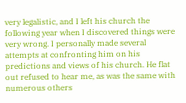very legalistic, and I left his church the following year when I discovered things were very wrong. I personally made several attempts at confronting him on his predictions and views of his church. He flat out refused to hear me, as was the same with numerous others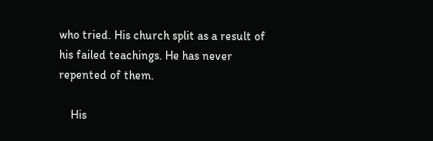who tried. His church split as a result of his failed teachings. He has never repented of them.

    His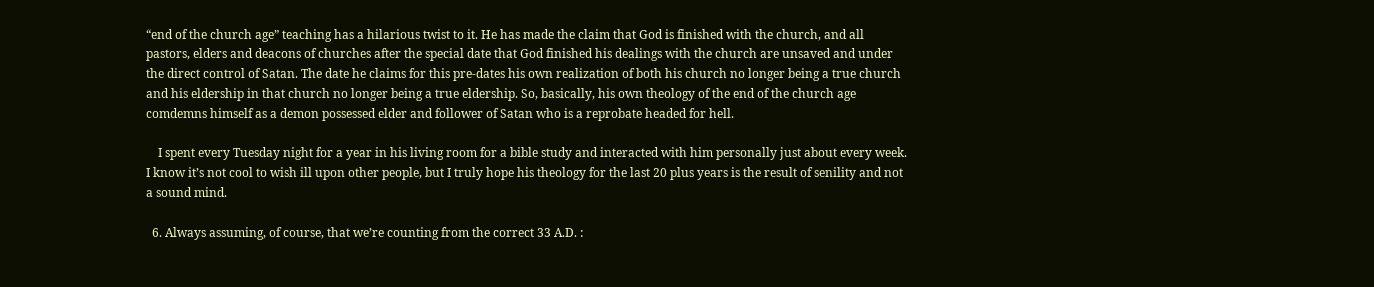“end of the church age” teaching has a hilarious twist to it. He has made the claim that God is finished with the church, and all pastors, elders and deacons of churches after the special date that God finished his dealings with the church are unsaved and under the direct control of Satan. The date he claims for this pre-dates his own realization of both his church no longer being a true church and his eldership in that church no longer being a true eldership. So, basically, his own theology of the end of the church age comdemns himself as a demon possessed elder and follower of Satan who is a reprobate headed for hell.

    I spent every Tuesday night for a year in his living room for a bible study and interacted with him personally just about every week. I know it’s not cool to wish ill upon other people, but I truly hope his theology for the last 20 plus years is the result of senility and not a sound mind.

  6. Always assuming, of course, that we’re counting from the correct 33 A.D. :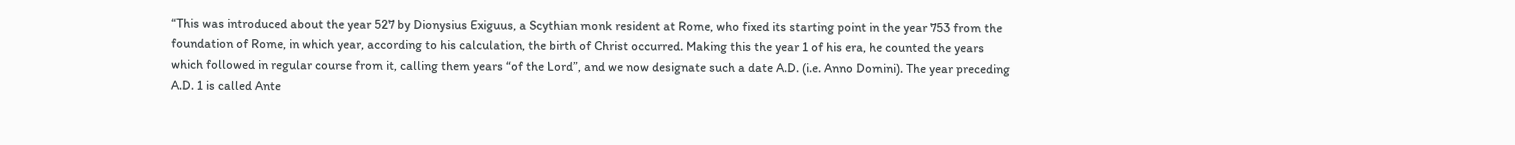“This was introduced about the year 527 by Dionysius Exiguus, a Scythian monk resident at Rome, who fixed its starting point in the year 753 from the foundation of Rome, in which year, according to his calculation, the birth of Christ occurred. Making this the year 1 of his era, he counted the years which followed in regular course from it, calling them years “of the Lord”, and we now designate such a date A.D. (i.e. Anno Domini). The year preceding A.D. 1 is called Ante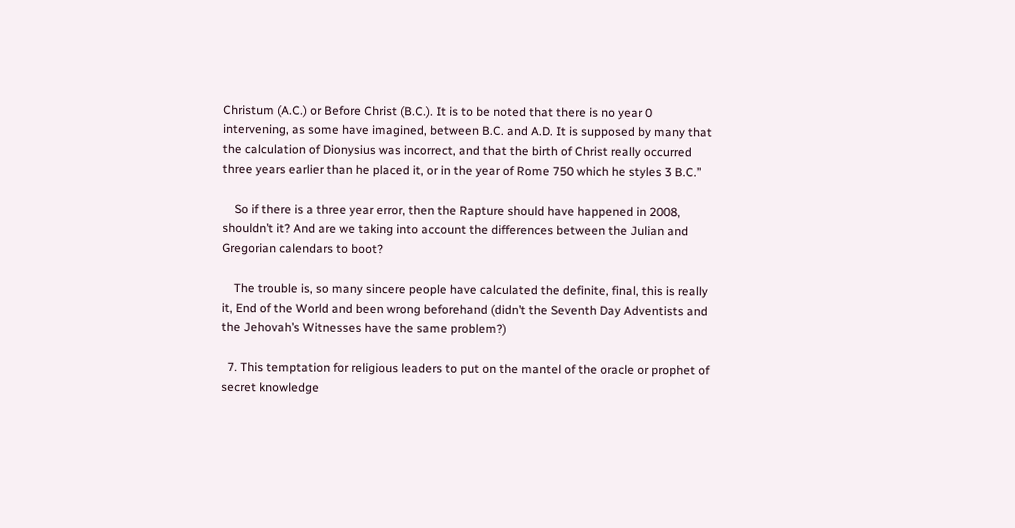Christum (A.C.) or Before Christ (B.C.). It is to be noted that there is no year 0 intervening, as some have imagined, between B.C. and A.D. It is supposed by many that the calculation of Dionysius was incorrect, and that the birth of Christ really occurred three years earlier than he placed it, or in the year of Rome 750 which he styles 3 B.C.”

    So if there is a three year error, then the Rapture should have happened in 2008, shouldn’t it? And are we taking into account the differences between the Julian and Gregorian calendars to boot?

    The trouble is, so many sincere people have calculated the definite, final, this is really it, End of the World and been wrong beforehand (didn’t the Seventh Day Adventists and the Jehovah’s Witnesses have the same problem?)

  7. This temptation for religious leaders to put on the mantel of the oracle or prophet of secret knowledge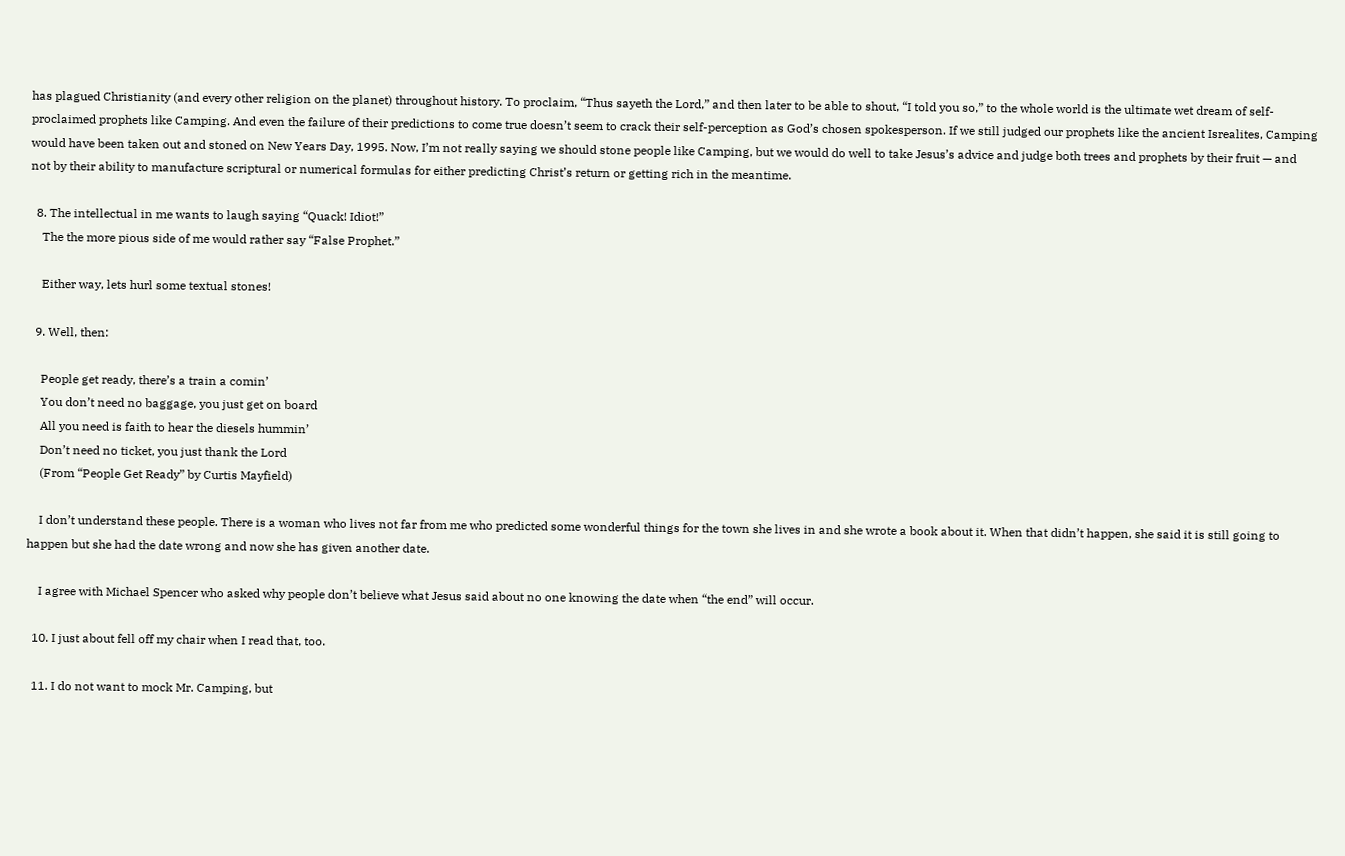has plagued Christianity (and every other religion on the planet) throughout history. To proclaim, “Thus sayeth the Lord,” and then later to be able to shout, “I told you so,” to the whole world is the ultimate wet dream of self-proclaimed prophets like Camping. And even the failure of their predictions to come true doesn’t seem to crack their self-perception as God’s chosen spokesperson. If we still judged our prophets like the ancient Isrealites, Camping would have been taken out and stoned on New Years Day, 1995. Now, I’m not really saying we should stone people like Camping, but we would do well to take Jesus’s advice and judge both trees and prophets by their fruit — and not by their ability to manufacture scriptural or numerical formulas for either predicting Christ’s return or getting rich in the meantime.

  8. The intellectual in me wants to laugh saying “Quack! Idiot!”
    The the more pious side of me would rather say “False Prophet.”

    Either way, lets hurl some textual stones!

  9. Well, then:

    People get ready, there’s a train a comin’
    You don’t need no baggage, you just get on board
    All you need is faith to hear the diesels hummin’
    Don’t need no ticket, you just thank the Lord
    (From “People Get Ready” by Curtis Mayfield)

    I don’t understand these people. There is a woman who lives not far from me who predicted some wonderful things for the town she lives in and she wrote a book about it. When that didn’t happen, she said it is still going to happen but she had the date wrong and now she has given another date.

    I agree with Michael Spencer who asked why people don’t believe what Jesus said about no one knowing the date when “the end” will occur.

  10. I just about fell off my chair when I read that, too.

  11. I do not want to mock Mr. Camping, but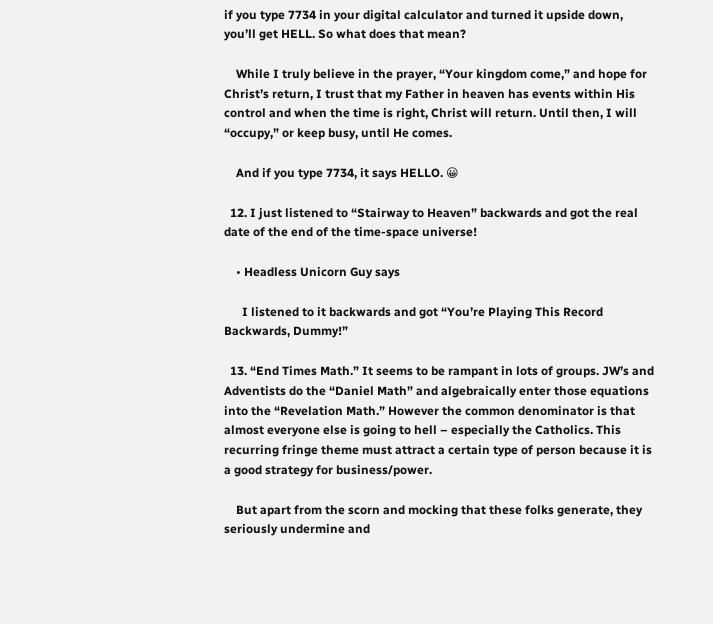if you type 7734 in your digital calculator and turned it upside down, you’ll get HELL. So what does that mean?

    While I truly believe in the prayer, “Your kingdom come,” and hope for Christ’s return, I trust that my Father in heaven has events within His control and when the time is right, Christ will return. Until then, I will “occupy,” or keep busy, until He comes.

    And if you type 7734, it says HELLO. 😀

  12. I just listened to “Stairway to Heaven” backwards and got the real date of the end of the time-space universe!

    • Headless Unicorn Guy says

      I listened to it backwards and got “You’re Playing This Record Backwards, Dummy!”

  13. “End Times Math.” It seems to be rampant in lots of groups. JW’s and Adventists do the “Daniel Math” and algebraically enter those equations into the “Revelation Math.” However the common denominator is that almost everyone else is going to hell – especially the Catholics. This recurring fringe theme must attract a certain type of person because it is a good strategy for business/power.

    But apart from the scorn and mocking that these folks generate, they seriously undermine and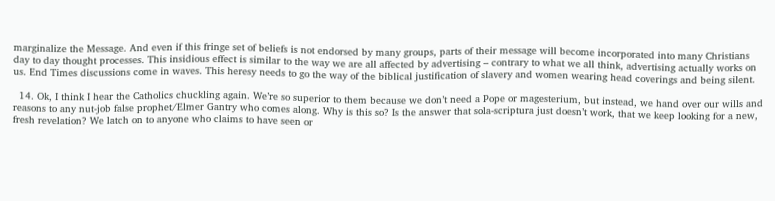marginalize the Message. And even if this fringe set of beliefs is not endorsed by many groups, parts of their message will become incorporated into many Christians day to day thought processes. This insidious effect is similar to the way we are all affected by advertising – contrary to what we all think, advertising actually works on us. End Times discussions come in waves. This heresy needs to go the way of the biblical justification of slavery and women wearing head coverings and being silent.

  14. Ok, I think I hear the Catholics chuckling again. We’re so superior to them because we don’t need a Pope or magesterium, but instead, we hand over our wills and reasons to any nut-job false prophet/Elmer Gantry who comes along. Why is this so? Is the answer that sola-scriptura just doesn’t work, that we keep looking for a new, fresh revelation? We latch on to anyone who claims to have seen or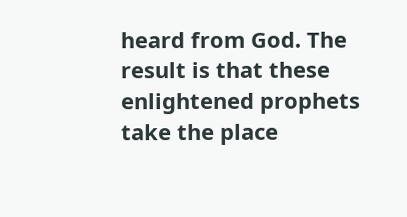heard from God. The result is that these enlightened prophets take the place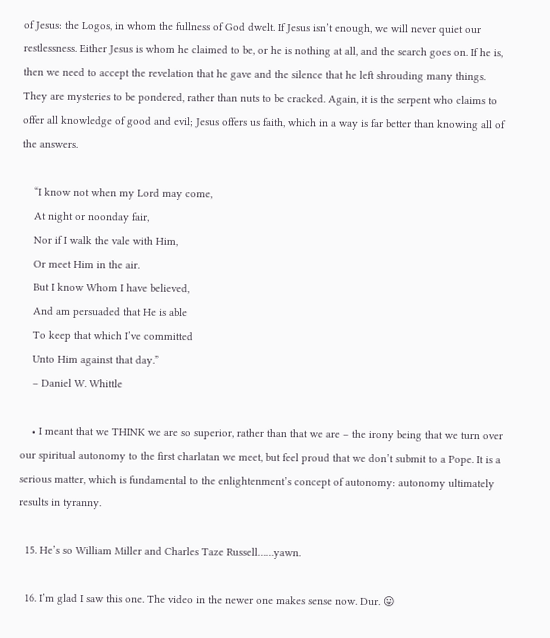of Jesus: the Logos, in whom the fullness of God dwelt. If Jesus isn’t enough, we will never quiet our restlessness. Either Jesus is whom he claimed to be, or he is nothing at all, and the search goes on. If he is, then we need to accept the revelation that he gave and the silence that he left shrouding many things. They are mysteries to be pondered, rather than nuts to be cracked. Again, it is the serpent who claims to offer all knowledge of good and evil; Jesus offers us faith, which in a way is far better than knowing all of the answers.

    “I know not when my Lord may come,
    At night or noonday fair,
    Nor if I walk the vale with Him,
    Or meet Him in the air.
    But I know Whom I have believed,
    And am persuaded that He is able
    To keep that which I’ve committed
    Unto Him against that day.”
    – Daniel W. Whittle

    • I meant that we THINK we are so superior, rather than that we are – the irony being that we turn over our spiritual autonomy to the first charlatan we meet, but feel proud that we don’t submit to a Pope. It is a serious matter, which is fundamental to the enlightenment’s concept of autonomy: autonomy ultimately results in tyranny.

  15. He’s so William Miller and Charles Taze Russell……yawn.

  16. I’m glad I saw this one. The video in the newer one makes sense now. Dur. 😛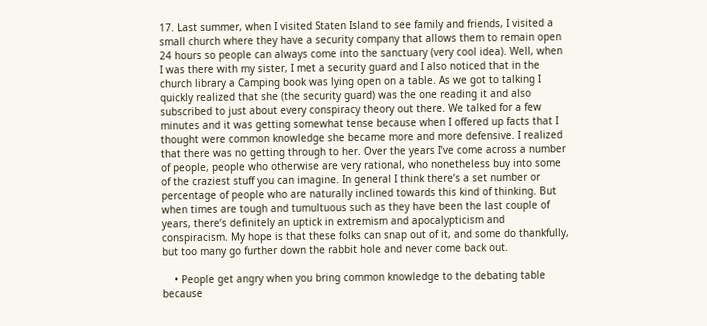17. Last summer, when I visited Staten Island to see family and friends, I visited a small church where they have a security company that allows them to remain open 24 hours so people can always come into the sanctuary (very cool idea). Well, when I was there with my sister, I met a security guard and I also noticed that in the church library a Camping book was lying open on a table. As we got to talking I quickly realized that she (the security guard) was the one reading it and also subscribed to just about every conspiracy theory out there. We talked for a few minutes and it was getting somewhat tense because when I offered up facts that I thought were common knowledge she became more and more defensive. I realized that there was no getting through to her. Over the years I’ve come across a number of people, people who otherwise are very rational, who nonetheless buy into some of the craziest stuff you can imagine. In general I think there’s a set number or percentage of people who are naturally inclined towards this kind of thinking. But when times are tough and tumultuous such as they have been the last couple of years, there’s definitely an uptick in extremism and apocalypticism and conspiracism. My hope is that these folks can snap out of it, and some do thankfully, but too many go further down the rabbit hole and never come back out.

    • People get angry when you bring common knowledge to the debating table because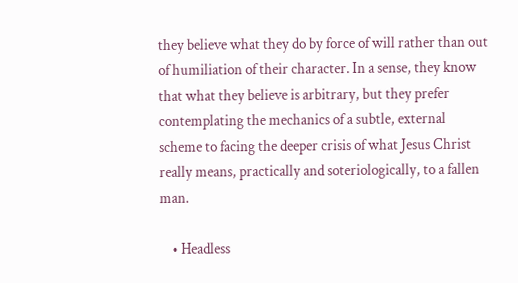they believe what they do by force of will rather than out of humiliation of their character. In a sense, they know that what they believe is arbitrary, but they prefer contemplating the mechanics of a subtle, external scheme to facing the deeper crisis of what Jesus Christ really means, practically and soteriologically, to a fallen man.

    • Headless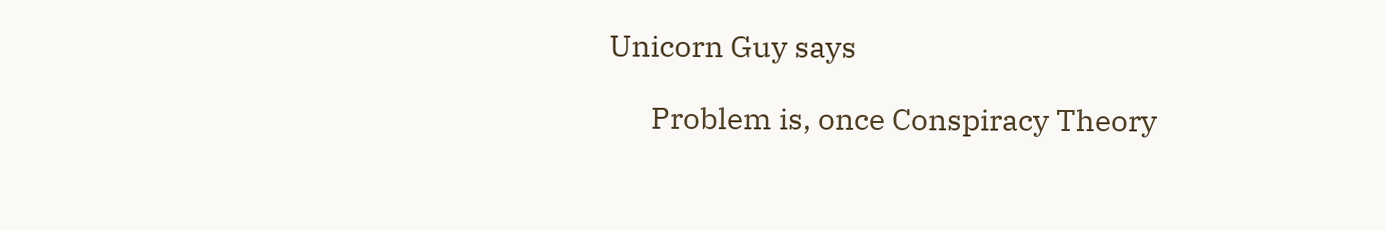Unicorn Guy says

      Problem is, once Conspiracy Theory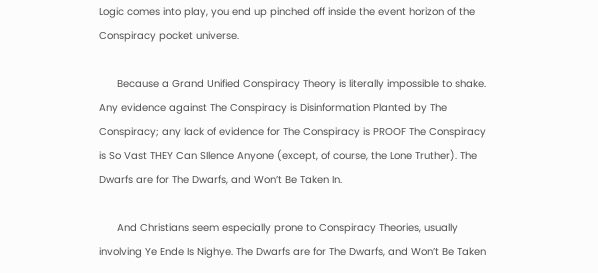Logic comes into play, you end up pinched off inside the event horizon of the Conspiracy pocket universe.

      Because a Grand Unified Conspiracy Theory is literally impossible to shake. Any evidence against The Conspiracy is Disinformation Planted by The Conspiracy; any lack of evidence for The Conspiracy is PROOF The Conspiracy is So Vast THEY Can SIlence Anyone (except, of course, the Lone Truther). The Dwarfs are for The Dwarfs, and Won’t Be Taken In.

      And Christians seem especially prone to Conspiracy Theories, usually involving Ye Ende Is Nighye. The Dwarfs are for The Dwarfs, and Won’t Be Taken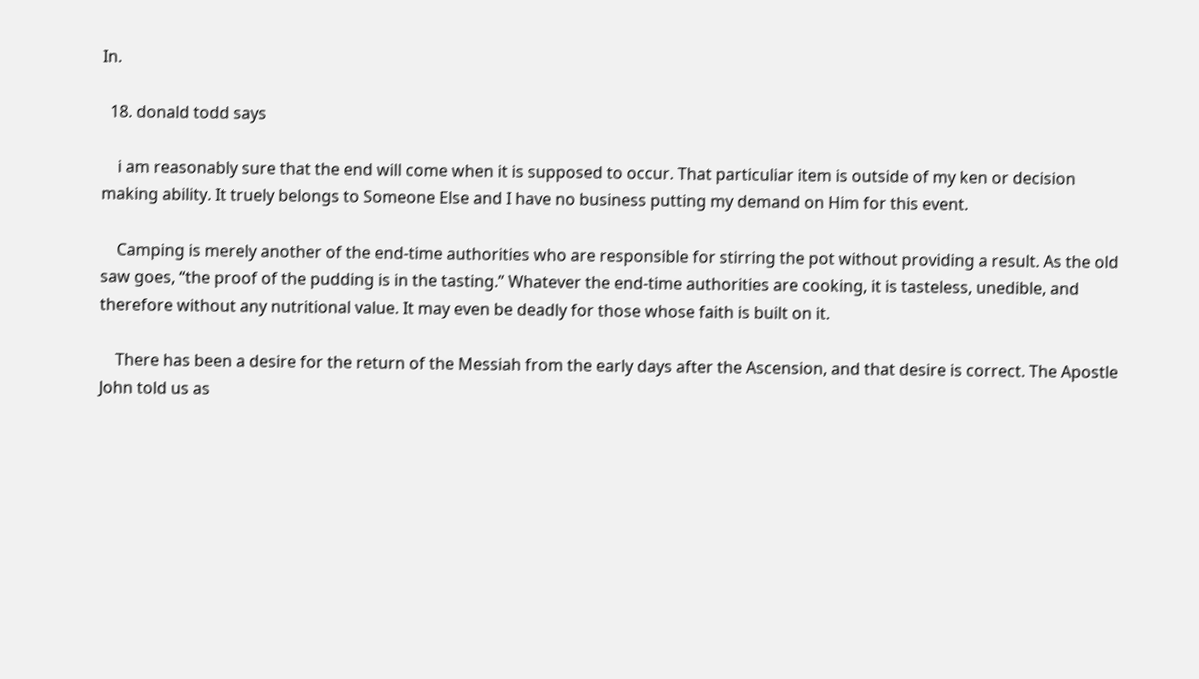In.

  18. donald todd says

    i am reasonably sure that the end will come when it is supposed to occur. That particuliar item is outside of my ken or decision making ability. It truely belongs to Someone Else and I have no business putting my demand on Him for this event.

    Camping is merely another of the end-time authorities who are responsible for stirring the pot without providing a result. As the old saw goes, “the proof of the pudding is in the tasting.” Whatever the end-time authorities are cooking, it is tasteless, unedible, and therefore without any nutritional value. It may even be deadly for those whose faith is built on it.

    There has been a desire for the return of the Messiah from the early days after the Ascension, and that desire is correct. The Apostle John told us as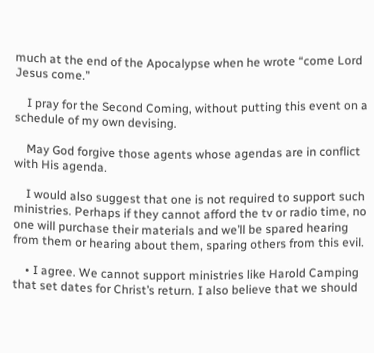much at the end of the Apocalypse when he wrote “come Lord Jesus come.”

    I pray for the Second Coming, without putting this event on a schedule of my own devising.

    May God forgive those agents whose agendas are in conflict with His agenda.

    I would also suggest that one is not required to support such ministries. Perhaps if they cannot afford the tv or radio time, no one will purchase their materials and we’ll be spared hearing from them or hearing about them, sparing others from this evil.

    • I agree. We cannot support ministries like Harold Camping that set dates for Christ’s return. I also believe that we should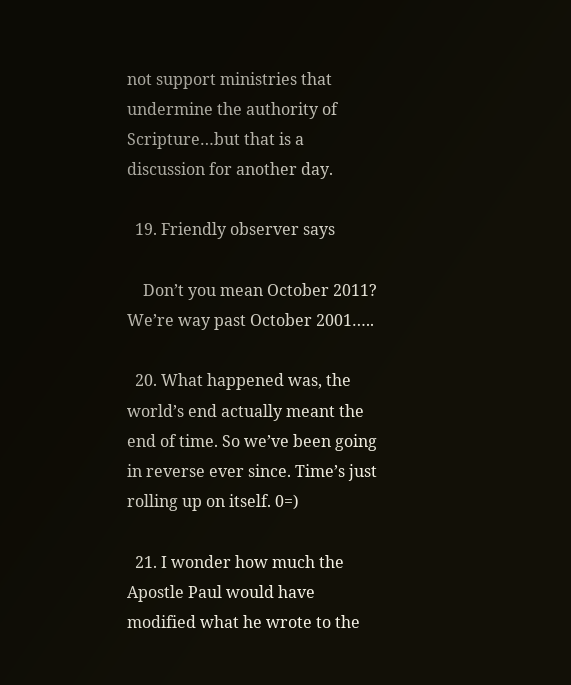not support ministries that undermine the authority of Scripture…but that is a discussion for another day.

  19. Friendly observer says

    Don’t you mean October 2011? We’re way past October 2001…..

  20. What happened was, the world’s end actually meant the end of time. So we’ve been going in reverse ever since. Time’s just rolling up on itself. 0=)

  21. I wonder how much the Apostle Paul would have modified what he wrote to the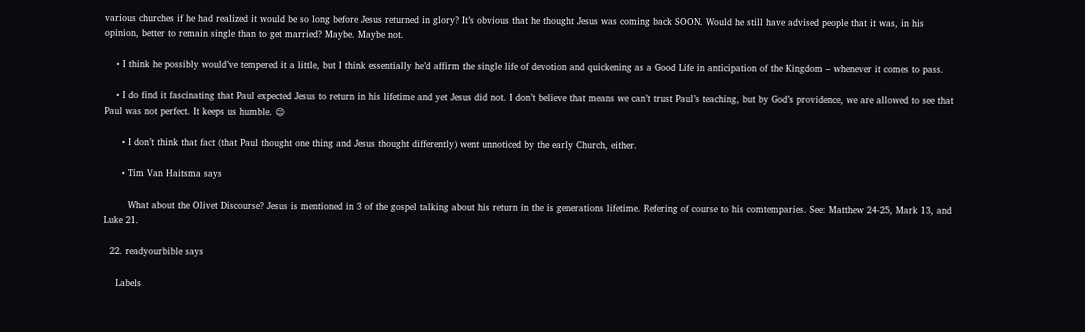various churches if he had realized it would be so long before Jesus returned in glory? It’s obvious that he thought Jesus was coming back SOON. Would he still have advised people that it was, in his opinion, better to remain single than to get married? Maybe. Maybe not.

    • I think he possibly would’ve tempered it a little, but I think essentially he’d affirm the single life of devotion and quickening as a Good Life in anticipation of the Kingdom – whenever it comes to pass.

    • I do find it fascinating that Paul expected Jesus to return in his lifetime and yet Jesus did not. I don’t believe that means we can’t trust Paul’s teaching, but by God’s providence, we are allowed to see that Paul was not perfect. It keeps us humble. 😉

      • I don’t think that fact (that Paul thought one thing and Jesus thought differently) went unnoticed by the early Church, either.

      • Tim Van Haitsma says

        What about the Olivet Discourse? Jesus is mentioned in 3 of the gospel talking about his return in the is generations lifetime. Refering of course to his comtemparies. See: Matthew 24-25, Mark 13, and Luke 21.

  22. readyourbible says

    Labels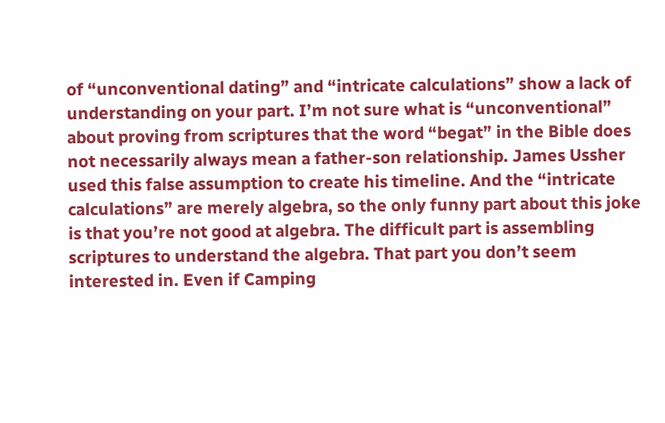of “unconventional dating” and “intricate calculations” show a lack of understanding on your part. I’m not sure what is “unconventional” about proving from scriptures that the word “begat” in the Bible does not necessarily always mean a father-son relationship. James Ussher used this false assumption to create his timeline. And the “intricate calculations” are merely algebra, so the only funny part about this joke is that you’re not good at algebra. The difficult part is assembling scriptures to understand the algebra. That part you don’t seem interested in. Even if Camping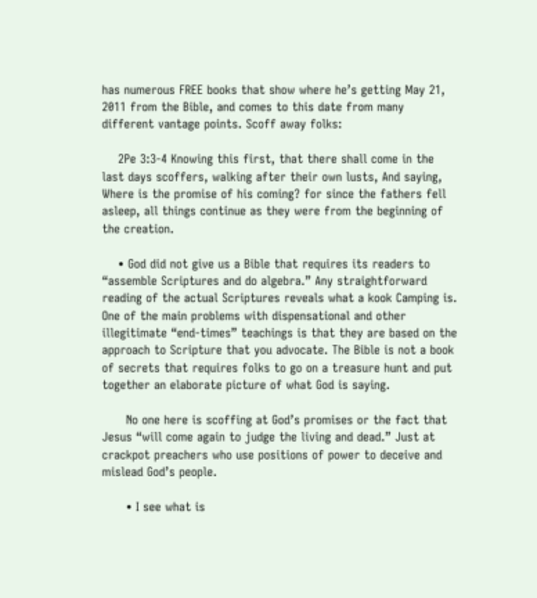has numerous FREE books that show where he’s getting May 21, 2011 from the Bible, and comes to this date from many different vantage points. Scoff away folks:

    2Pe 3:3-4 Knowing this first, that there shall come in the last days scoffers, walking after their own lusts, And saying, Where is the promise of his coming? for since the fathers fell asleep, all things continue as they were from the beginning of the creation.

    • God did not give us a Bible that requires its readers to “assemble Scriptures and do algebra.” Any straightforward reading of the actual Scriptures reveals what a kook Camping is. One of the main problems with dispensational and other illegitimate “end-times” teachings is that they are based on the approach to Scripture that you advocate. The Bible is not a book of secrets that requires folks to go on a treasure hunt and put together an elaborate picture of what God is saying.

      No one here is scoffing at God’s promises or the fact that Jesus “will come again to judge the living and dead.” Just at crackpot preachers who use positions of power to deceive and mislead God’s people.

      • I see what is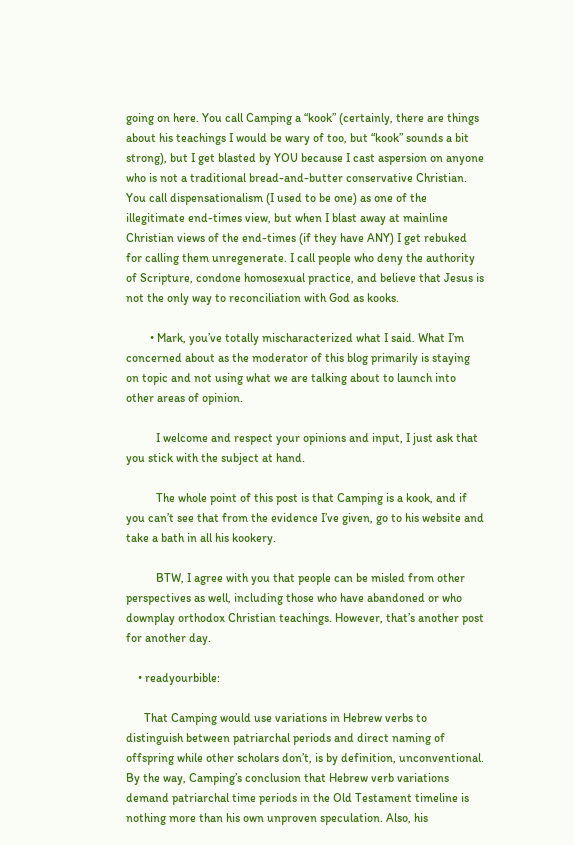going on here. You call Camping a “kook” (certainly, there are things about his teachings I would be wary of too, but “kook” sounds a bit strong), but I get blasted by YOU because I cast aspersion on anyone who is not a traditional bread-and-butter conservative Christian. You call dispensationalism (I used to be one) as one of the illegitimate end-times view, but when I blast away at mainline Christian views of the end-times (if they have ANY) I get rebuked for calling them unregenerate. I call people who deny the authority of Scripture, condone homosexual practice, and believe that Jesus is not the only way to reconciliation with God as kooks.

        • Mark, you’ve totally mischaracterized what I said. What I’m concerned about as the moderator of this blog primarily is staying on topic and not using what we are talking about to launch into other areas of opinion.

          I welcome and respect your opinions and input, I just ask that you stick with the subject at hand.

          The whole point of this post is that Camping is a kook, and if you can’t see that from the evidence I’ve given, go to his website and take a bath in all his kookery.

          BTW, I agree with you that people can be misled from other perspectives as well, including those who have abandoned or who downplay orthodox Christian teachings. However, that’s another post for another day.

    • readyourbible:

      That Camping would use variations in Hebrew verbs to distinguish between patriarchal periods and direct naming of offspring while other scholars don’t, is by definition, unconventional. By the way, Camping’s conclusion that Hebrew verb variations demand patriarchal time periods in the Old Testament timeline is nothing more than his own unproven speculation. Also, his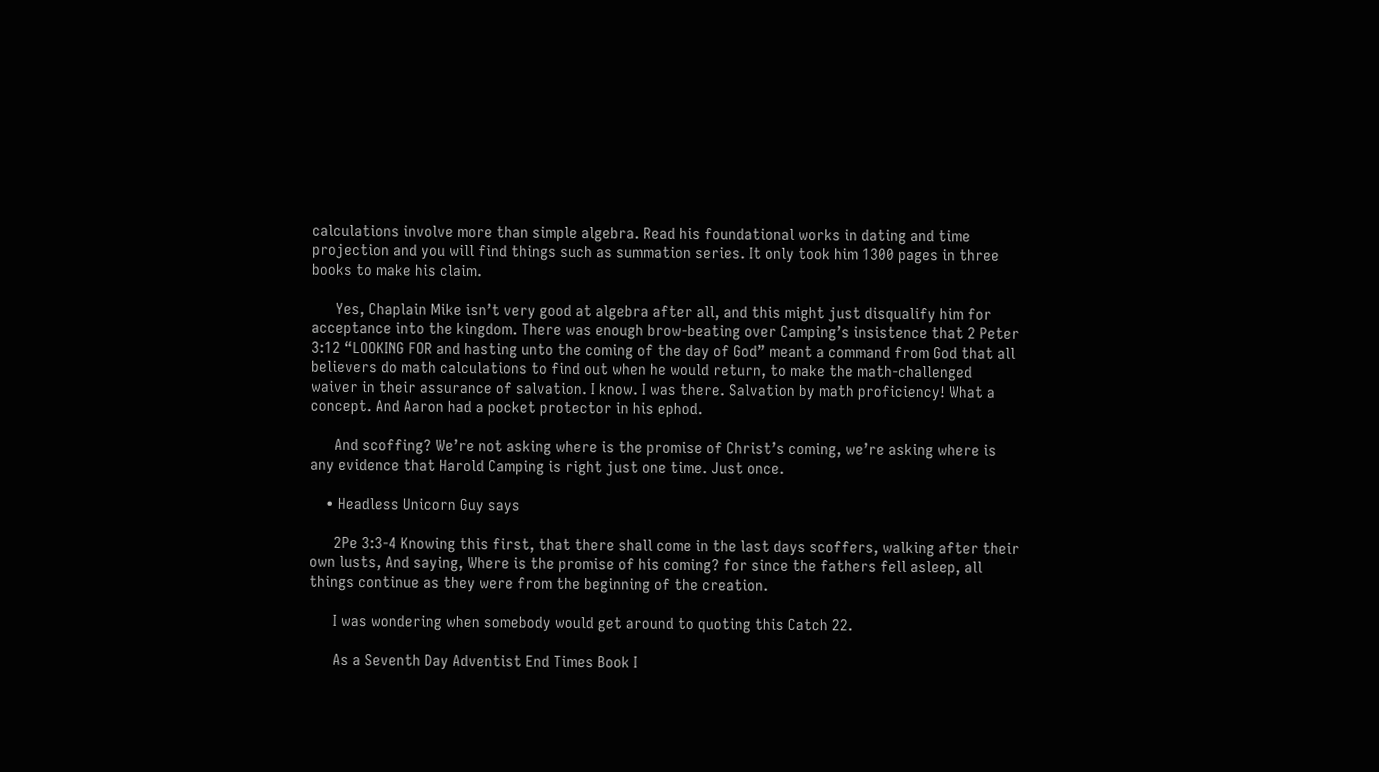calculations involve more than simple algebra. Read his foundational works in dating and time projection and you will find things such as summation series. It only took him 1300 pages in three books to make his claim.

      Yes, Chaplain Mike isn’t very good at algebra after all, and this might just disqualify him for acceptance into the kingdom. There was enough brow-beating over Camping’s insistence that 2 Peter 3:12 “LOOKING FOR and hasting unto the coming of the day of God” meant a command from God that all believers do math calculations to find out when he would return, to make the math-challenged waiver in their assurance of salvation. I know. I was there. Salvation by math proficiency! What a concept. And Aaron had a pocket protector in his ephod.

      And scoffing? We’re not asking where is the promise of Christ’s coming, we’re asking where is any evidence that Harold Camping is right just one time. Just once.

    • Headless Unicorn Guy says

      2Pe 3:3-4 Knowing this first, that there shall come in the last days scoffers, walking after their own lusts, And saying, Where is the promise of his coming? for since the fathers fell asleep, all things continue as they were from the beginning of the creation.

      I was wondering when somebody would get around to quoting this Catch 22.

      As a Seventh Day Adventist End Times Book I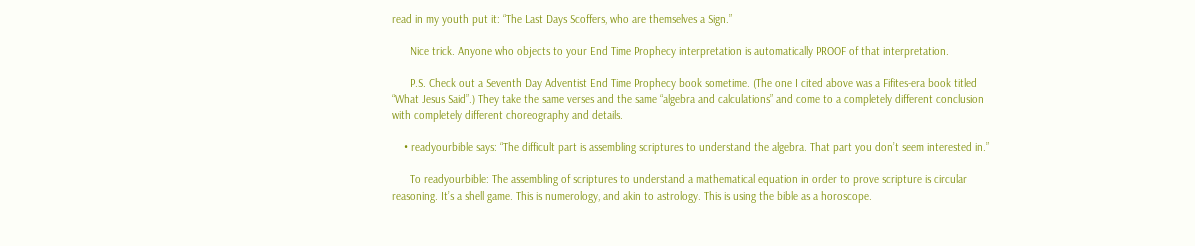read in my youth put it: “The Last Days Scoffers, who are themselves a Sign.”

      Nice trick. Anyone who objects to your End Time Prophecy interpretation is automatically PROOF of that interpretation.

      P.S. Check out a Seventh Day Adventist End Time Prophecy book sometime. (The one I cited above was a Fifites-era book titled “What Jesus Said”.) They take the same verses and the same “algebra and calculations” and come to a completely different conclusion with completely different choreography and details.

    • readyourbible says: “The difficult part is assembling scriptures to understand the algebra. That part you don’t seem interested in.”

      To readyourbible: The assembling of scriptures to understand a mathematical equation in order to prove scripture is circular reasoning. It’s a shell game. This is numerology, and akin to astrology. This is using the bible as a horoscope.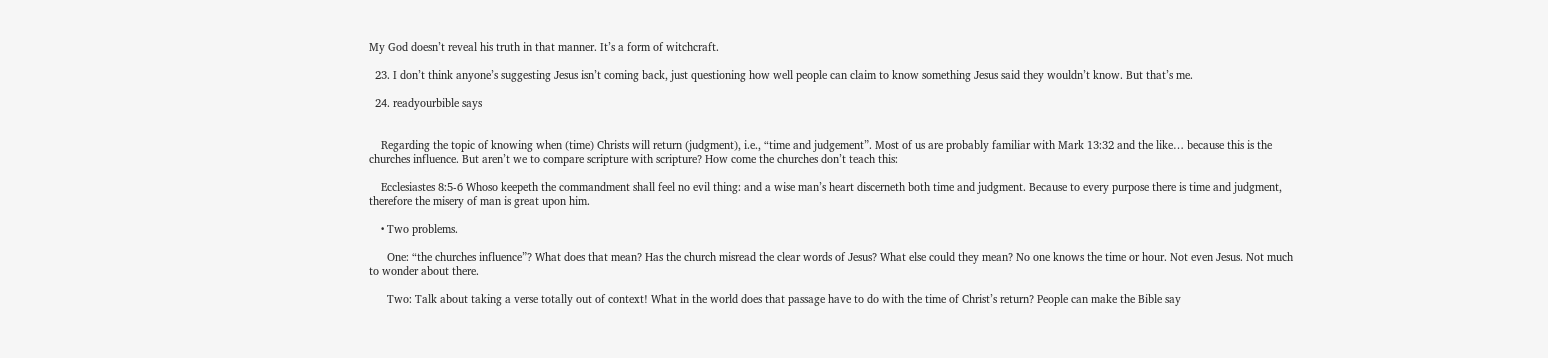My God doesn’t reveal his truth in that manner. It’s a form of witchcraft.

  23. I don’t think anyone’s suggesting Jesus isn’t coming back, just questioning how well people can claim to know something Jesus said they wouldn’t know. But that’s me.

  24. readyourbible says


    Regarding the topic of knowing when (time) Christs will return (judgment), i.e., “time and judgement”. Most of us are probably familiar with Mark 13:32 and the like… because this is the churches influence. But aren’t we to compare scripture with scripture? How come the churches don’t teach this:

    Ecclesiastes 8:5-6 Whoso keepeth the commandment shall feel no evil thing: and a wise man’s heart discerneth both time and judgment. Because to every purpose there is time and judgment, therefore the misery of man is great upon him.

    • Two problems.

      One: “the churches influence”? What does that mean? Has the church misread the clear words of Jesus? What else could they mean? No one knows the time or hour. Not even Jesus. Not much to wonder about there.

      Two: Talk about taking a verse totally out of context! What in the world does that passage have to do with the time of Christ’s return? People can make the Bible say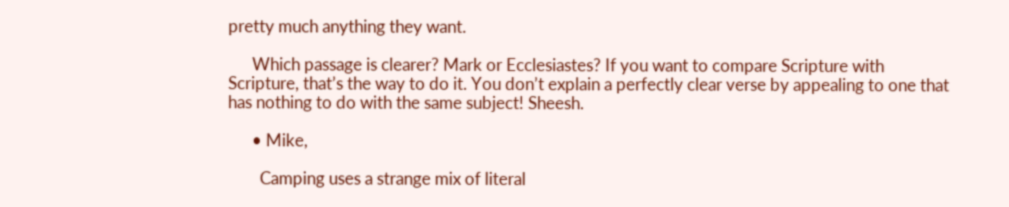pretty much anything they want.

      Which passage is clearer? Mark or Ecclesiastes? If you want to compare Scripture with Scripture, that’s the way to do it. You don’t explain a perfectly clear verse by appealing to one that has nothing to do with the same subject! Sheesh.

      • Mike,

        Camping uses a strange mix of literal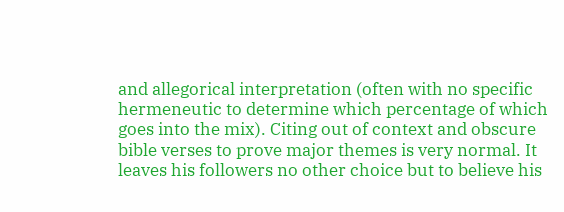and allegorical interpretation (often with no specific hermeneutic to determine which percentage of which goes into the mix). Citing out of context and obscure bible verses to prove major themes is very normal. It leaves his followers no other choice but to believe his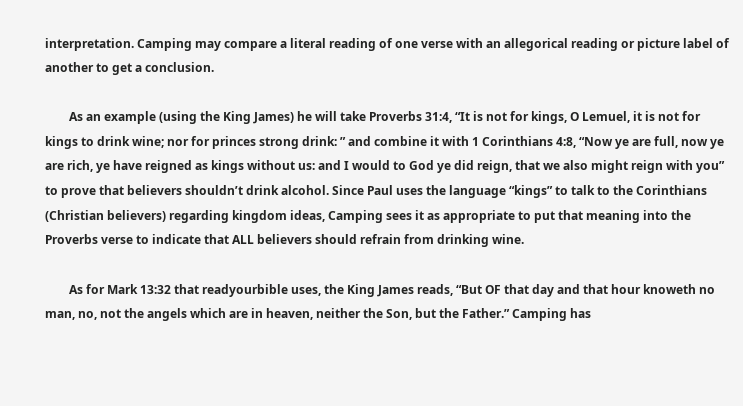interpretation. Camping may compare a literal reading of one verse with an allegorical reading or picture label of another to get a conclusion.

        As an example (using the King James) he will take Proverbs 31:4, “It is not for kings, O Lemuel, it is not for kings to drink wine; nor for princes strong drink: ” and combine it with 1 Corinthians 4:8, “Now ye are full, now ye are rich, ye have reigned as kings without us: and I would to God ye did reign, that we also might reign with you” to prove that believers shouldn’t drink alcohol. Since Paul uses the language “kings” to talk to the Corinthians (Christian believers) regarding kingdom ideas, Camping sees it as appropriate to put that meaning into the Proverbs verse to indicate that ALL believers should refrain from drinking wine.

        As for Mark 13:32 that readyourbible uses, the King James reads, “But OF that day and that hour knoweth no man, no, not the angels which are in heaven, neither the Son, but the Father.” Camping has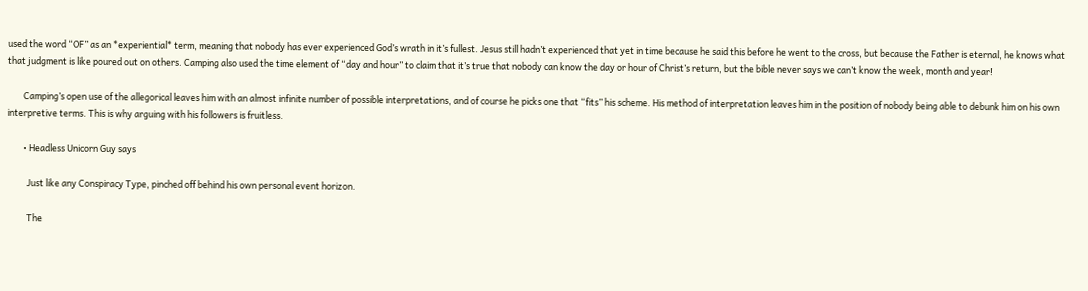used the word “OF” as an *experiential* term, meaning that nobody has ever experienced God’s wrath in it’s fullest. Jesus still hadn’t experienced that yet in time because he said this before he went to the cross, but because the Father is eternal, he knows what that judgment is like poured out on others. Camping also used the time element of “day and hour” to claim that it’s true that nobody can know the day or hour of Christ’s return, but the bible never says we can’t know the week, month and year!

        Camping’s open use of the allegorical leaves him with an almost infinite number of possible interpretations, and of course he picks one that “fits” his scheme. His method of interpretation leaves him in the position of nobody being able to debunk him on his own interpretive terms. This is why arguing with his followers is fruitless.

        • Headless Unicorn Guy says

          Just like any Conspiracy Type, pinched off behind his own personal event horizon.

          The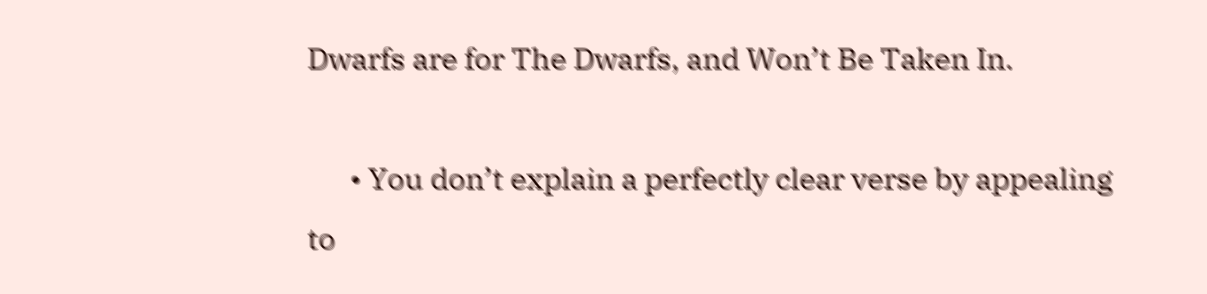Dwarfs are for The Dwarfs, and Won’t Be Taken In.

      • You don’t explain a perfectly clear verse by appealing to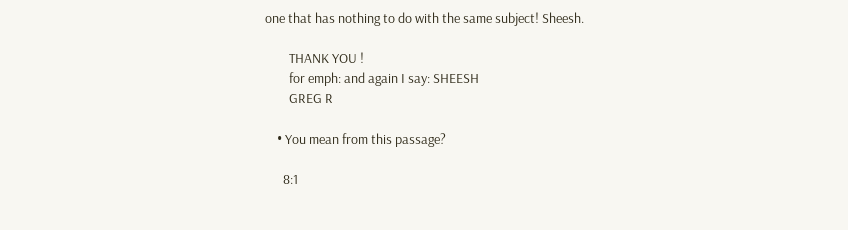one that has nothing to do with the same subject! Sheesh.

        THANK YOU !
        for emph: and again I say: SHEESH
        GREG R

    • You mean from this passage?

      8:1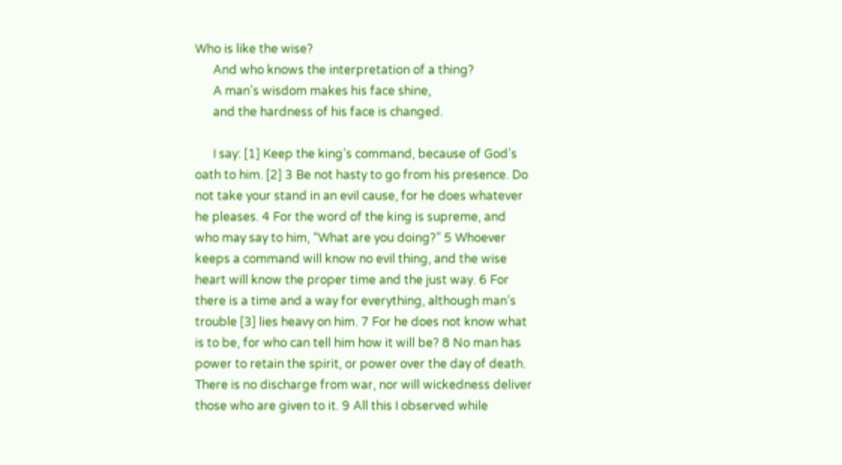Who is like the wise?
      And who knows the interpretation of a thing?
      A man’s wisdom makes his face shine,
      and the hardness of his face is changed.

      I say: [1] Keep the king’s command, because of God’s oath to him. [2] 3 Be not hasty to go from his presence. Do not take your stand in an evil cause, for he does whatever he pleases. 4 For the word of the king is supreme, and who may say to him, “What are you doing?” 5 Whoever keeps a command will know no evil thing, and the wise heart will know the proper time and the just way. 6 For there is a time and a way for everything, although man’s trouble [3] lies heavy on him. 7 For he does not know what is to be, for who can tell him how it will be? 8 No man has power to retain the spirit, or power over the day of death. There is no discharge from war, nor will wickedness deliver those who are given to it. 9 All this I observed while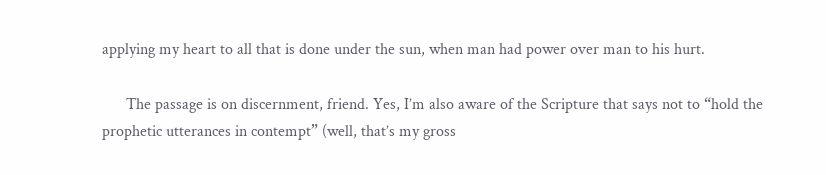applying my heart to all that is done under the sun, when man had power over man to his hurt.

      The passage is on discernment, friend. Yes, I’m also aware of the Scripture that says not to “hold the prophetic utterances in contempt” (well, that’s my gross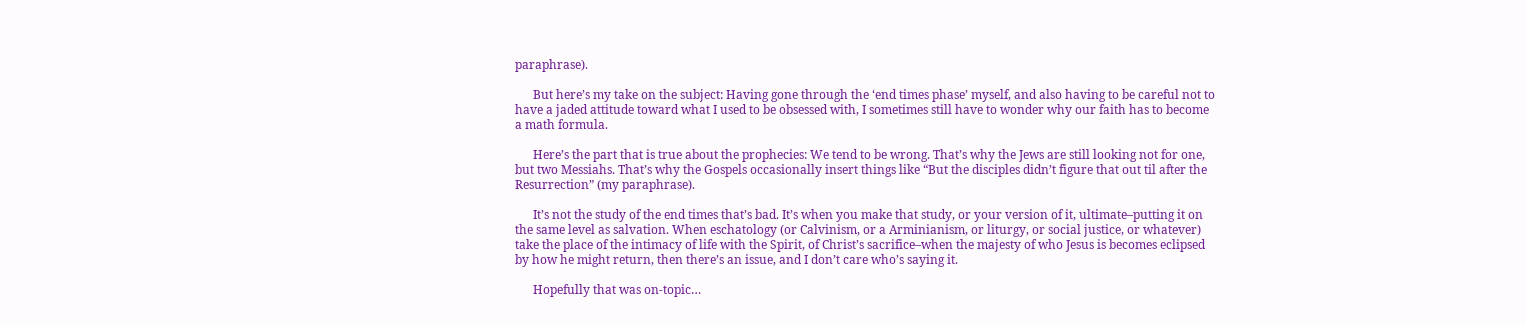paraphrase).

      But here’s my take on the subject: Having gone through the ‘end times phase’ myself, and also having to be careful not to have a jaded attitude toward what I used to be obsessed with, I sometimes still have to wonder why our faith has to become a math formula.

      Here’s the part that is true about the prophecies: We tend to be wrong. That’s why the Jews are still looking not for one, but two Messiahs. That’s why the Gospels occasionally insert things like “But the disciples didn’t figure that out til after the Resurrection” (my paraphrase).

      It’s not the study of the end times that’s bad. It’s when you make that study, or your version of it, ultimate–putting it on the same level as salvation. When eschatology (or Calvinism, or a Arminianism, or liturgy, or social justice, or whatever) take the place of the intimacy of life with the Spirit, of Christ’s sacrifice–when the majesty of who Jesus is becomes eclipsed by how he might return, then there’s an issue, and I don’t care who’s saying it.

      Hopefully that was on-topic…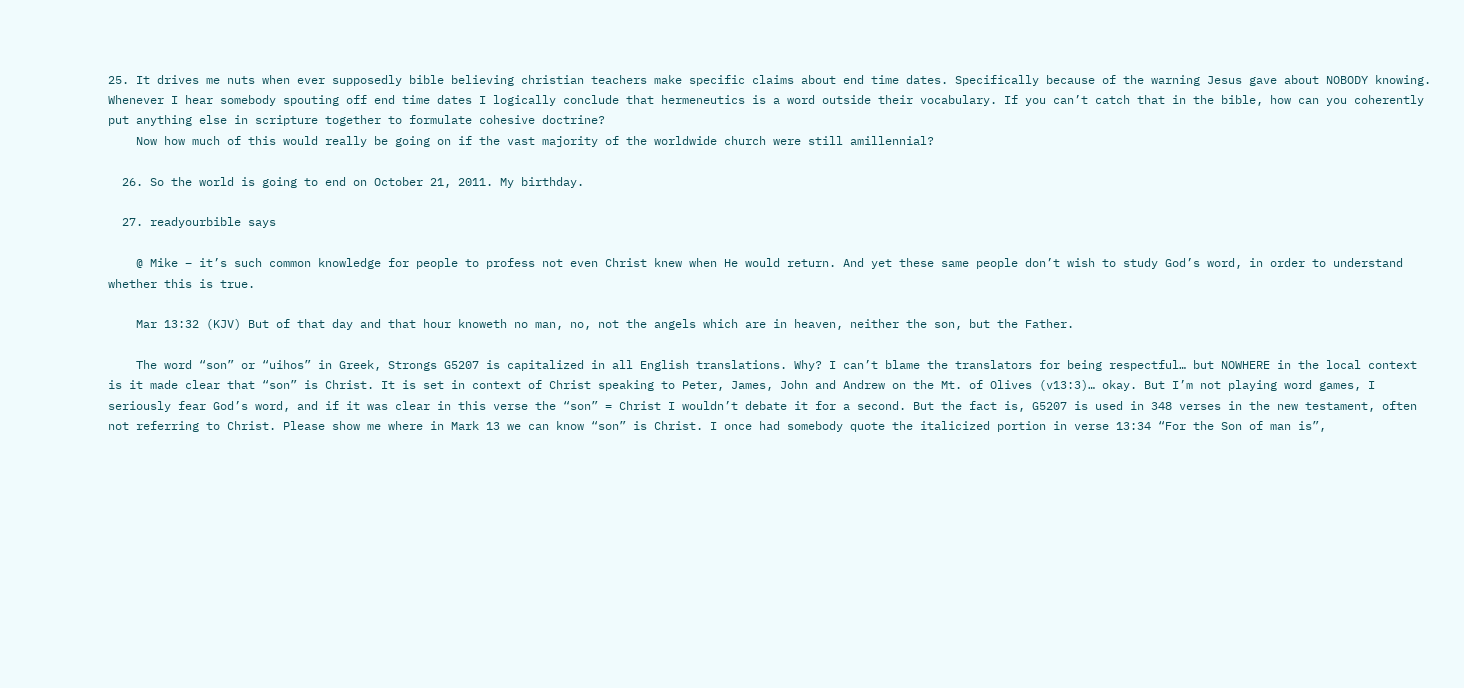25. It drives me nuts when ever supposedly bible believing christian teachers make specific claims about end time dates. Specifically because of the warning Jesus gave about NOBODY knowing. Whenever I hear somebody spouting off end time dates I logically conclude that hermeneutics is a word outside their vocabulary. If you can’t catch that in the bible, how can you coherently put anything else in scripture together to formulate cohesive doctrine?
    Now how much of this would really be going on if the vast majority of the worldwide church were still amillennial?

  26. So the world is going to end on October 21, 2011. My birthday.

  27. readyourbible says

    @ Mike – it’s such common knowledge for people to profess not even Christ knew when He would return. And yet these same people don’t wish to study God’s word, in order to understand whether this is true.

    Mar 13:32 (KJV) But of that day and that hour knoweth no man, no, not the angels which are in heaven, neither the son, but the Father.

    The word “son” or “uihos” in Greek, Strongs G5207 is capitalized in all English translations. Why? I can’t blame the translators for being respectful… but NOWHERE in the local context is it made clear that “son” is Christ. It is set in context of Christ speaking to Peter, James, John and Andrew on the Mt. of Olives (v13:3)… okay. But I’m not playing word games, I seriously fear God’s word, and if it was clear in this verse the “son” = Christ I wouldn’t debate it for a second. But the fact is, G5207 is used in 348 verses in the new testament, often not referring to Christ. Please show me where in Mark 13 we can know “son” is Christ. I once had somebody quote the italicized portion in verse 13:34 “For the Son of man is”,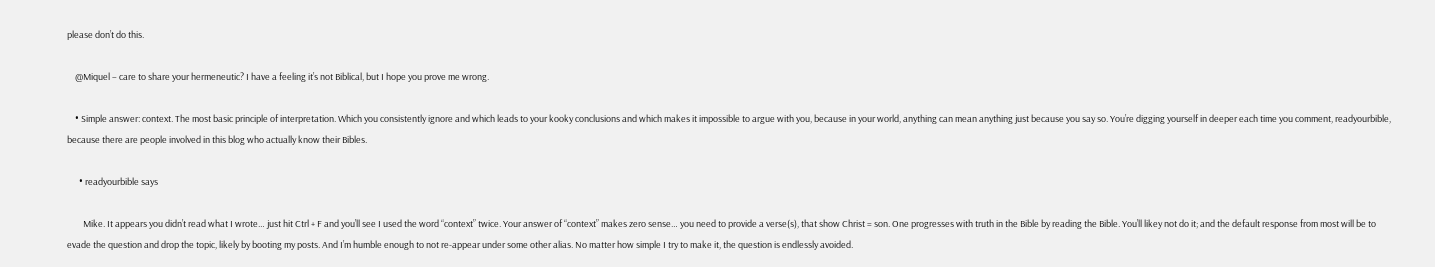please don’t do this.

    @Miquel – care to share your hermeneutic? I have a feeling it’s not Biblical, but I hope you prove me wrong.

    • Simple answer: context. The most basic principle of interpretation. Which you consistently ignore and which leads to your kooky conclusions and which makes it impossible to argue with you, because in your world, anything can mean anything just because you say so. You’re digging yourself in deeper each time you comment, readyourbible, because there are people involved in this blog who actually know their Bibles.

      • readyourbible says

        Mike. It appears you didn’t read what I wrote… just hit Ctrl + F and you’ll see I used the word “context” twice. Your answer of “context” makes zero sense… you need to provide a verse(s), that show Christ = son. One progresses with truth in the Bible by reading the Bible. You’ll likey not do it; and the default response from most will be to evade the question and drop the topic, likely by booting my posts. And I’m humble enough to not re-appear under some other alias. No matter how simple I try to make it, the question is endlessly avoided.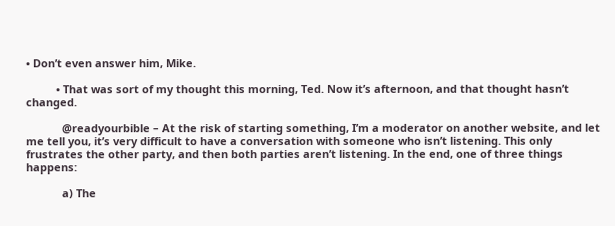• Don’t even answer him, Mike.

          • That was sort of my thought this morning, Ted. Now it’s afternoon, and that thought hasn’t changed.

            @readyourbible – At the risk of starting something, I’m a moderator on another website, and let me tell you, it’s very difficult to have a conversation with someone who isn’t listening. This only frustrates the other party, and then both parties aren’t listening. In the end, one of three things happens:

            a) The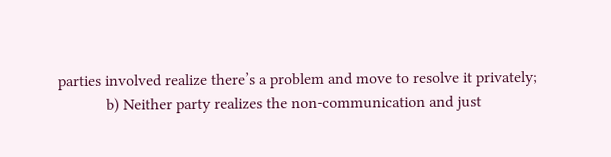parties involved realize there’s a problem and move to resolve it privately;
            b) Neither party realizes the non-communication and just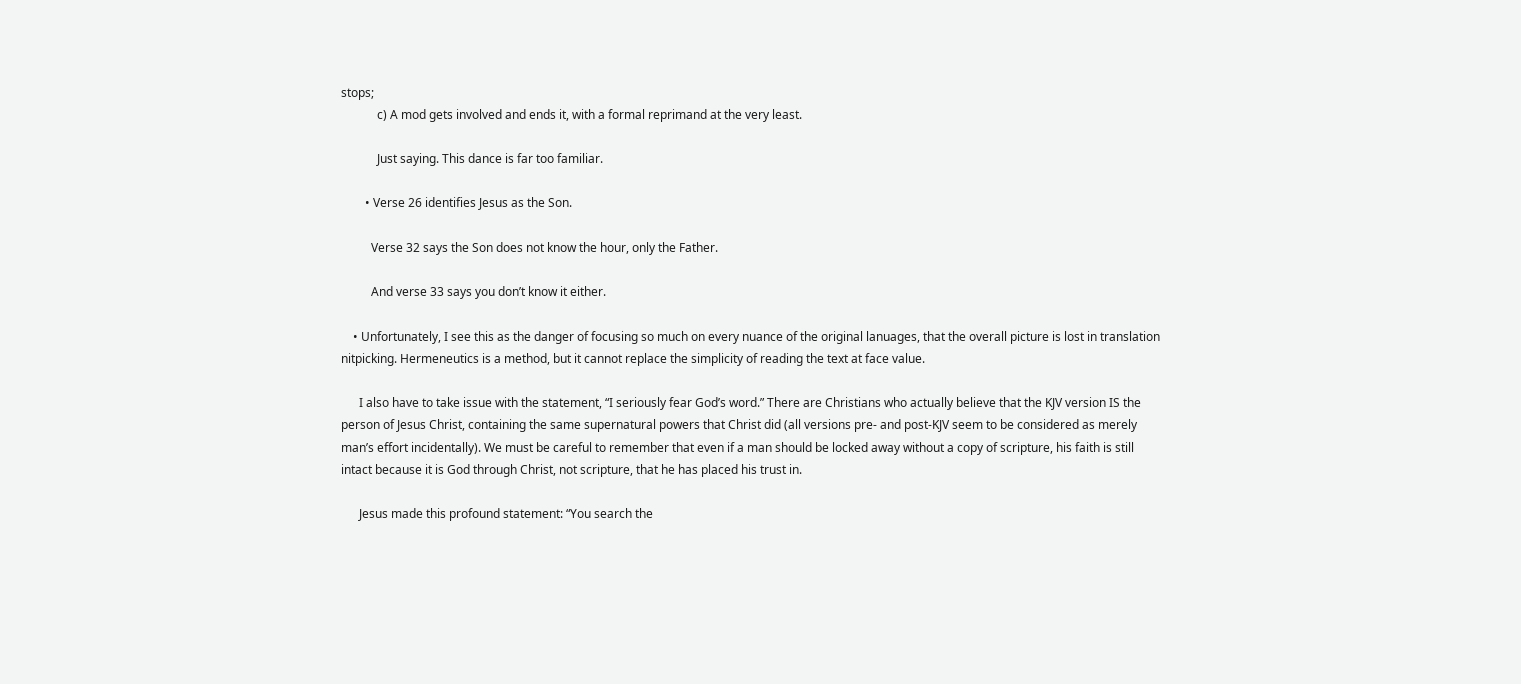stops;
            c) A mod gets involved and ends it, with a formal reprimand at the very least.

            Just saying. This dance is far too familiar.

        • Verse 26 identifies Jesus as the Son.

          Verse 32 says the Son does not know the hour, only the Father.

          And verse 33 says you don’t know it either.

    • Unfortunately, I see this as the danger of focusing so much on every nuance of the original lanuages, that the overall picture is lost in translation nitpicking. Hermeneutics is a method, but it cannot replace the simplicity of reading the text at face value.

      I also have to take issue with the statement, “I seriously fear God’s word.” There are Christians who actually believe that the KJV version IS the person of Jesus Christ, containing the same supernatural powers that Christ did (all versions pre- and post-KJV seem to be considered as merely man’s effort incidentally). We must be careful to remember that even if a man should be locked away without a copy of scripture, his faith is still intact because it is God through Christ, not scripture, that he has placed his trust in.

      Jesus made this profound statement: “You search the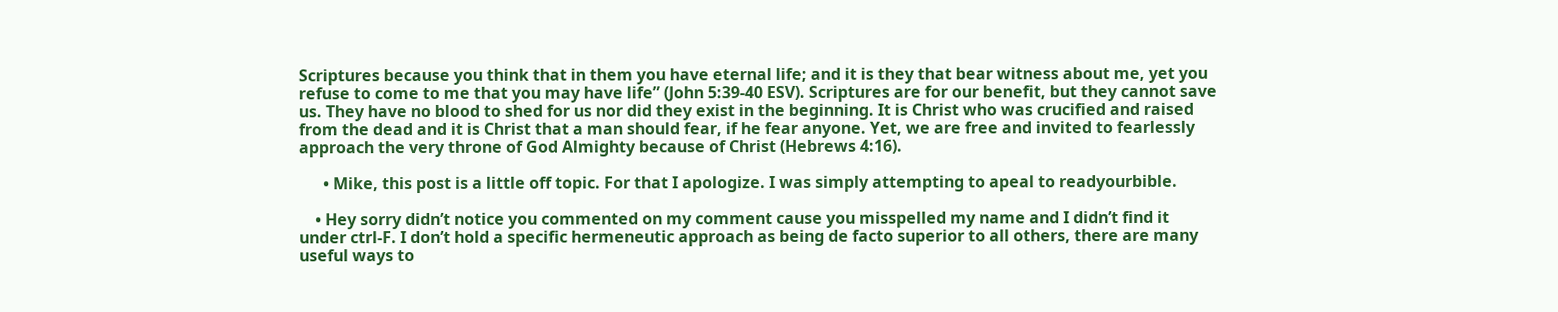Scriptures because you think that in them you have eternal life; and it is they that bear witness about me, yet you refuse to come to me that you may have life” (John 5:39-40 ESV). Scriptures are for our benefit, but they cannot save us. They have no blood to shed for us nor did they exist in the beginning. It is Christ who was crucified and raised from the dead and it is Christ that a man should fear, if he fear anyone. Yet, we are free and invited to fearlessly approach the very throne of God Almighty because of Christ (Hebrews 4:16).

      • Mike, this post is a little off topic. For that I apologize. I was simply attempting to apeal to readyourbible.

    • Hey sorry didn’t notice you commented on my comment cause you misspelled my name and I didn’t find it under ctrl-F. I don’t hold a specific hermeneutic approach as being de facto superior to all others, there are many useful ways to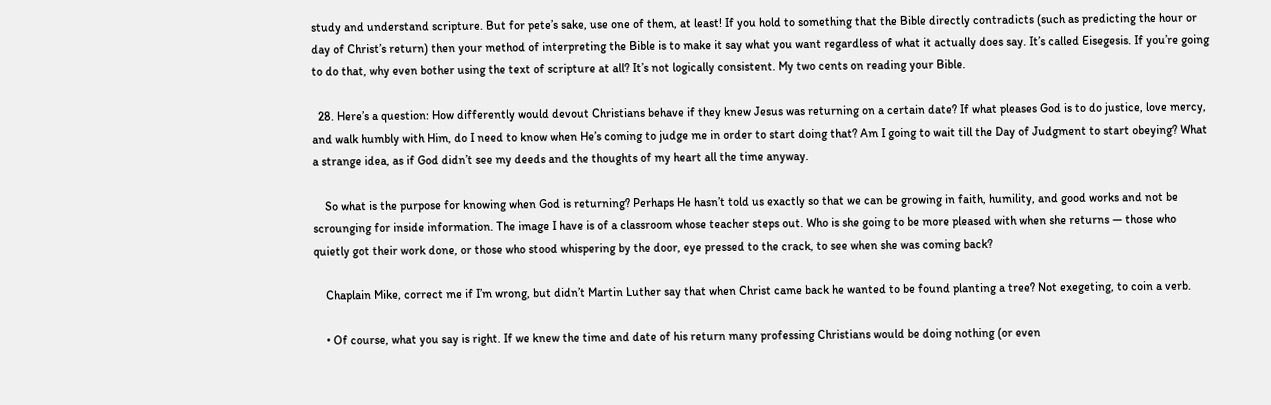study and understand scripture. But for pete’s sake, use one of them, at least! If you hold to something that the Bible directly contradicts (such as predicting the hour or day of Christ’s return) then your method of interpreting the Bible is to make it say what you want regardless of what it actually does say. It’s called Eisegesis. If you’re going to do that, why even bother using the text of scripture at all? It’s not logically consistent. My two cents on reading your Bible.

  28. Here’s a question: How differently would devout Christians behave if they knew Jesus was returning on a certain date? If what pleases God is to do justice, love mercy, and walk humbly with Him, do I need to know when He’s coming to judge me in order to start doing that? Am I going to wait till the Day of Judgment to start obeying? What a strange idea, as if God didn’t see my deeds and the thoughts of my heart all the time anyway.

    So what is the purpose for knowing when God is returning? Perhaps He hasn’t told us exactly so that we can be growing in faith, humility, and good works and not be scrounging for inside information. The image I have is of a classroom whose teacher steps out. Who is she going to be more pleased with when she returns — those who quietly got their work done, or those who stood whispering by the door, eye pressed to the crack, to see when she was coming back?

    Chaplain Mike, correct me if I’m wrong, but didn’t Martin Luther say that when Christ came back he wanted to be found planting a tree? Not exegeting, to coin a verb.

    • Of course, what you say is right. If we knew the time and date of his return many professing Christians would be doing nothing (or even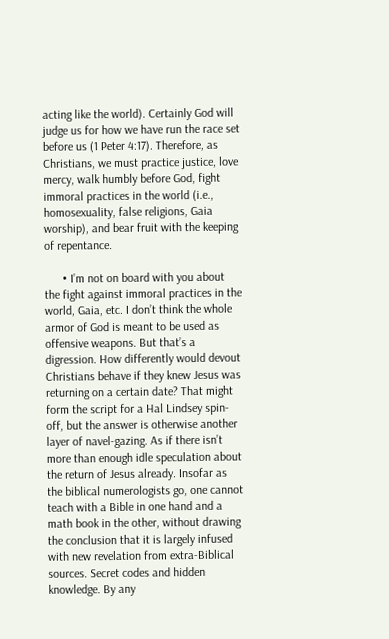acting like the world). Certainly God will judge us for how we have run the race set before us (1 Peter 4:17). Therefore, as Christians, we must practice justice, love mercy, walk humbly before God, fight immoral practices in the world (i.e., homosexuality, false religions, Gaia worship), and bear fruit with the keeping of repentance.

      • I’m not on board with you about the fight against immoral practices in the world, Gaia, etc. I don’t think the whole armor of God is meant to be used as offensive weapons. But that’s a digression. How differently would devout Christians behave if they knew Jesus was returning on a certain date? That might form the script for a Hal Lindsey spin-off, but the answer is otherwise another layer of navel-gazing. As if there isn’t more than enough idle speculation about the return of Jesus already. Insofar as the biblical numerologists go, one cannot teach with a Bible in one hand and a math book in the other, without drawing the conclusion that it is largely infused with new revelation from extra-Biblical sources. Secret codes and hidden knowledge. By any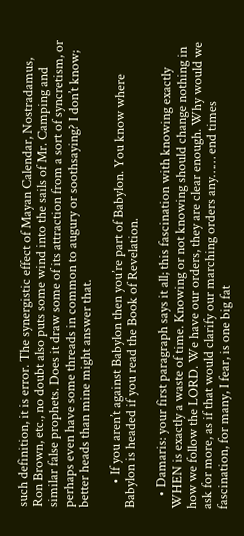such definition, it is error. The synergistic effect of Mayan Calendar, Nostradamus, Ron Brown, etc., no doubt also puts some wind into the sails of Mr. Camping and similar false prophets. Does it draw some of its attraction from a sort of syncretism, or perhaps even have some threads in common to augury or soothsaying? I don’t know; better heads than mine might answer that.

        • If you aren’t against Babylon then you’re part of Babylon. You know where Babylon is headed if you read the Book of Revelation.

    • Damaris: your first paragraph says it all; this fascination with knowing exactly WHEN is exactly a waste of time. Knowing or not knowing should change nothing in how we follow the LORD. We have our orders, they are clear enough. Why would we ask for more, as if that would clarify our marching orders any…… end times fascination, for many, I fear, is one big fat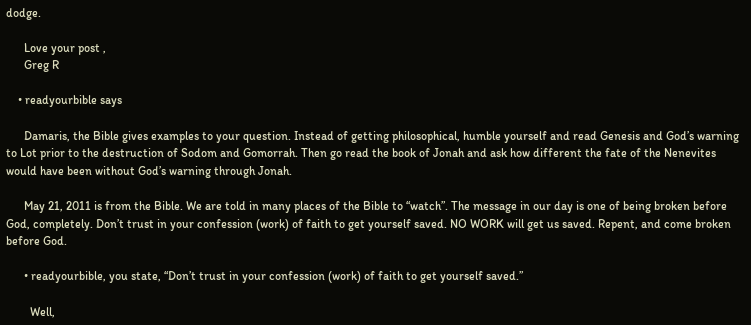dodge.

      Love your post ,
      Greg R

    • readyourbible says

      Damaris, the Bible gives examples to your question. Instead of getting philosophical, humble yourself and read Genesis and God’s warning to Lot prior to the destruction of Sodom and Gomorrah. Then go read the book of Jonah and ask how different the fate of the Nenevites would have been without God’s warning through Jonah.

      May 21, 2011 is from the Bible. We are told in many places of the Bible to “watch”. The message in our day is one of being broken before God, completely. Don’t trust in your confession (work) of faith to get yourself saved. NO WORK will get us saved. Repent, and come broken before God.

      • readyourbible, you state, “Don’t trust in your confession (work) of faith to get yourself saved.”

        Well,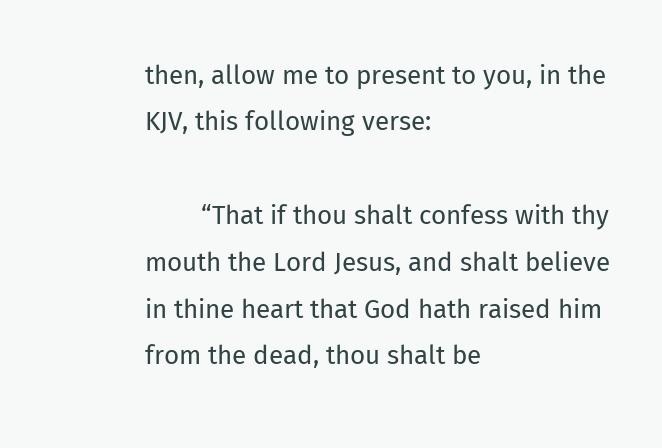then, allow me to present to you, in the KJV, this following verse:

        “That if thou shalt confess with thy mouth the Lord Jesus, and shalt believe in thine heart that God hath raised him from the dead, thou shalt be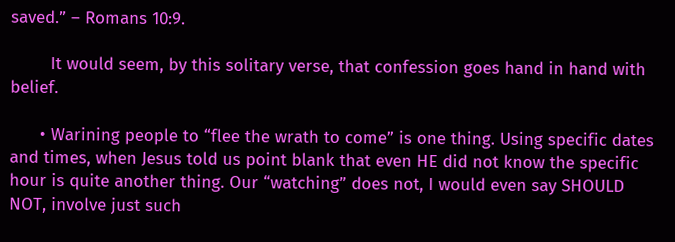saved.” – Romans 10:9.

        It would seem, by this solitary verse, that confession goes hand in hand with belief.

      • Warining people to “flee the wrath to come” is one thing. Using specific dates and times, when Jesus told us point blank that even HE did not know the specific hour is quite another thing. Our “watching” does not, I would even say SHOULD NOT, involve just such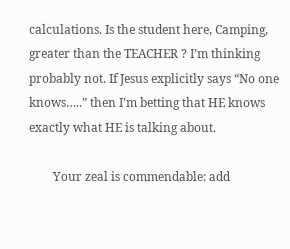calculations. Is the student here, Camping, greater than the TEACHER ? I’m thinking probably not. If Jesus explicitly says “No one knows…..” then I’m betting that HE knows exactly what HE is talking about.

        Your zeal is commendable: add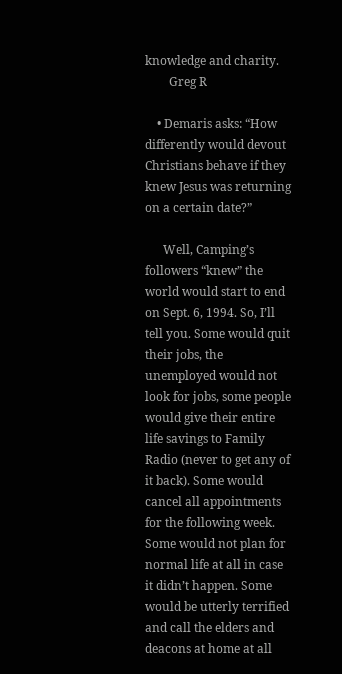knowledge and charity.
        Greg R

    • Demaris asks: “How differently would devout Christians behave if they knew Jesus was returning on a certain date?”

      Well, Camping’s followers “knew” the world would start to end on Sept. 6, 1994. So, I’ll tell you. Some would quit their jobs, the unemployed would not look for jobs, some people would give their entire life savings to Family Radio (never to get any of it back). Some would cancel all appointments for the following week. Some would not plan for normal life at all in case it didn’t happen. Some would be utterly terrified and call the elders and deacons at home at all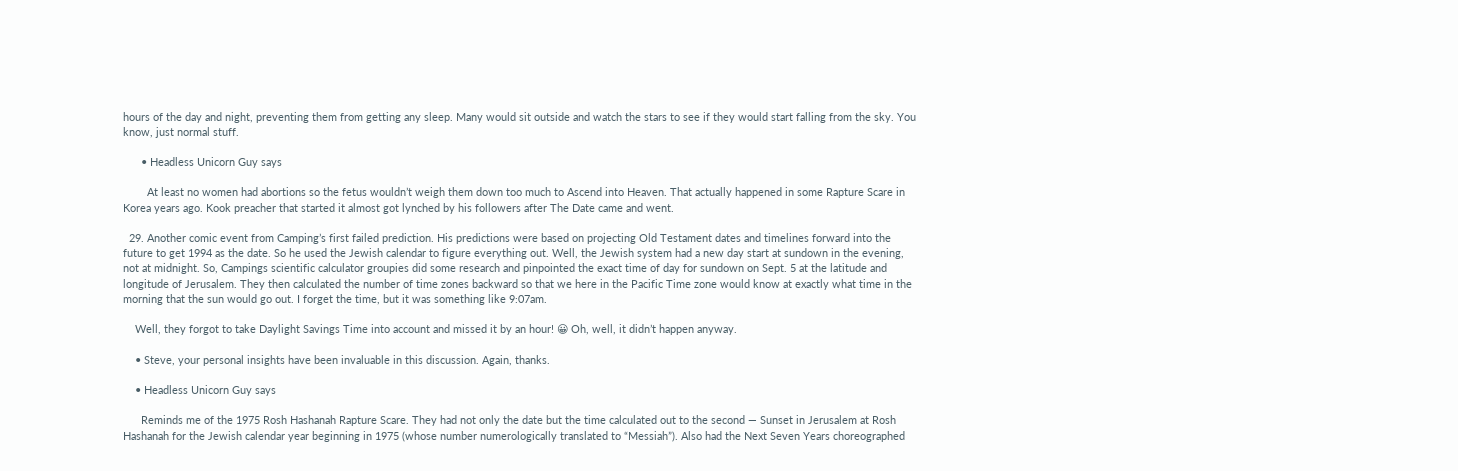hours of the day and night, preventing them from getting any sleep. Many would sit outside and watch the stars to see if they would start falling from the sky. You know, just normal stuff.

      • Headless Unicorn Guy says

        At least no women had abortions so the fetus wouldn’t weigh them down too much to Ascend into Heaven. That actually happened in some Rapture Scare in Korea years ago. Kook preacher that started it almost got lynched by his followers after The Date came and went.

  29. Another comic event from Camping’s first failed prediction. His predictions were based on projecting Old Testament dates and timelines forward into the future to get 1994 as the date. So he used the Jewish calendar to figure everything out. Well, the Jewish system had a new day start at sundown in the evening, not at midnight. So, Campings scientific calculator groupies did some research and pinpointed the exact time of day for sundown on Sept. 5 at the latitude and longitude of Jerusalem. They then calculated the number of time zones backward so that we here in the Pacific Time zone would know at exactly what time in the morning that the sun would go out. I forget the time, but it was something like 9:07am.

    Well, they forgot to take Daylight Savings Time into account and missed it by an hour! 😀 Oh, well, it didn’t happen anyway.

    • Steve, your personal insights have been invaluable in this discussion. Again, thanks.

    • Headless Unicorn Guy says

      Reminds me of the 1975 Rosh Hashanah Rapture Scare. They had not only the date but the time calculated out to the second — Sunset in Jerusalem at Rosh Hashanah for the Jewish calendar year beginning in 1975 (whose number numerologically translated to “Messiah”). Also had the Next Seven Years choreographed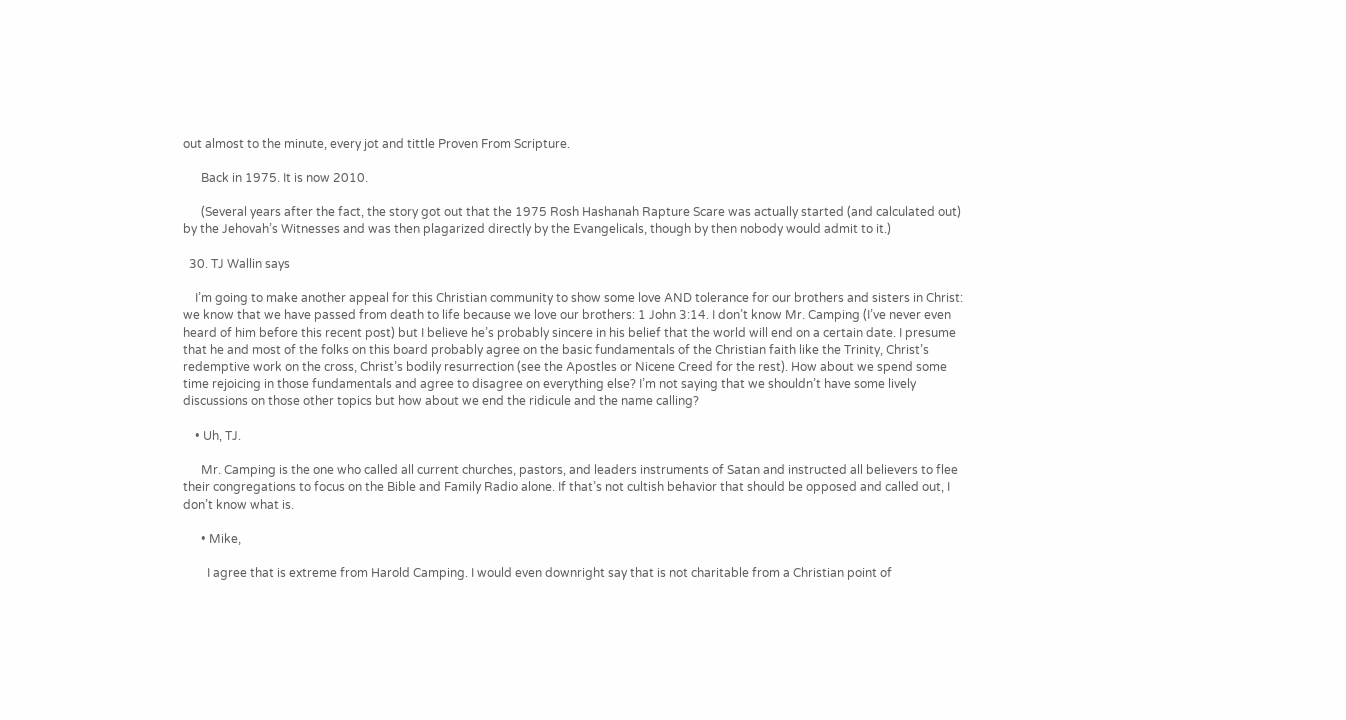out almost to the minute, every jot and tittle Proven From Scripture.

      Back in 1975. It is now 2010.

      (Several years after the fact, the story got out that the 1975 Rosh Hashanah Rapture Scare was actually started (and calculated out) by the Jehovah’s Witnesses and was then plagarized directly by the Evangelicals, though by then nobody would admit to it.)

  30. TJ Wallin says

    I’m going to make another appeal for this Christian community to show some love AND tolerance for our brothers and sisters in Christ: we know that we have passed from death to life because we love our brothers: 1 John 3:14. I don’t know Mr. Camping (I’ve never even heard of him before this recent post) but I believe he’s probably sincere in his belief that the world will end on a certain date. I presume that he and most of the folks on this board probably agree on the basic fundamentals of the Christian faith like the Trinity, Christ’s redemptive work on the cross, Christ’s bodily resurrection (see the Apostles or Nicene Creed for the rest). How about we spend some time rejoicing in those fundamentals and agree to disagree on everything else? I’m not saying that we shouldn’t have some lively discussions on those other topics but how about we end the ridicule and the name calling?

    • Uh, TJ.

      Mr. Camping is the one who called all current churches, pastors, and leaders instruments of Satan and instructed all believers to flee their congregations to focus on the Bible and Family Radio alone. If that’s not cultish behavior that should be opposed and called out, I don’t know what is.

      • Mike,

        I agree that is extreme from Harold Camping. I would even downright say that is not charitable from a Christian point of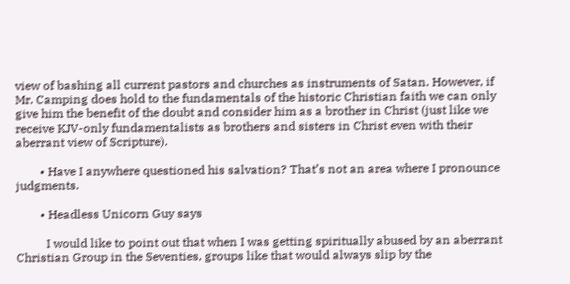view of bashing all current pastors and churches as instruments of Satan. However, if Mr. Camping does hold to the fundamentals of the historic Christian faith we can only give him the benefit of the doubt and consider him as a brother in Christ (just like we receive KJV-only fundamentalists as brothers and sisters in Christ even with their aberrant view of Scripture).

        • Have I anywhere questioned his salvation? That’s not an area where I pronounce judgments.

        • Headless Unicorn Guy says

          I would like to point out that when I was getting spiritually abused by an aberrant Christian Group in the Seventies, groups like that would always slip by the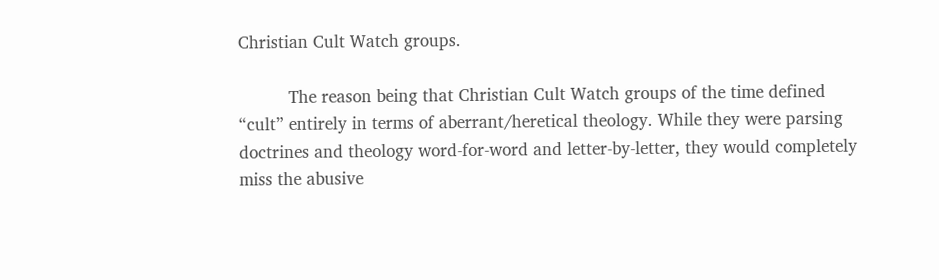Christian Cult Watch groups.

          The reason being that Christian Cult Watch groups of the time defined “cult” entirely in terms of aberrant/heretical theology. While they were parsing doctrines and theology word-for-word and letter-by-letter, they would completely miss the abusive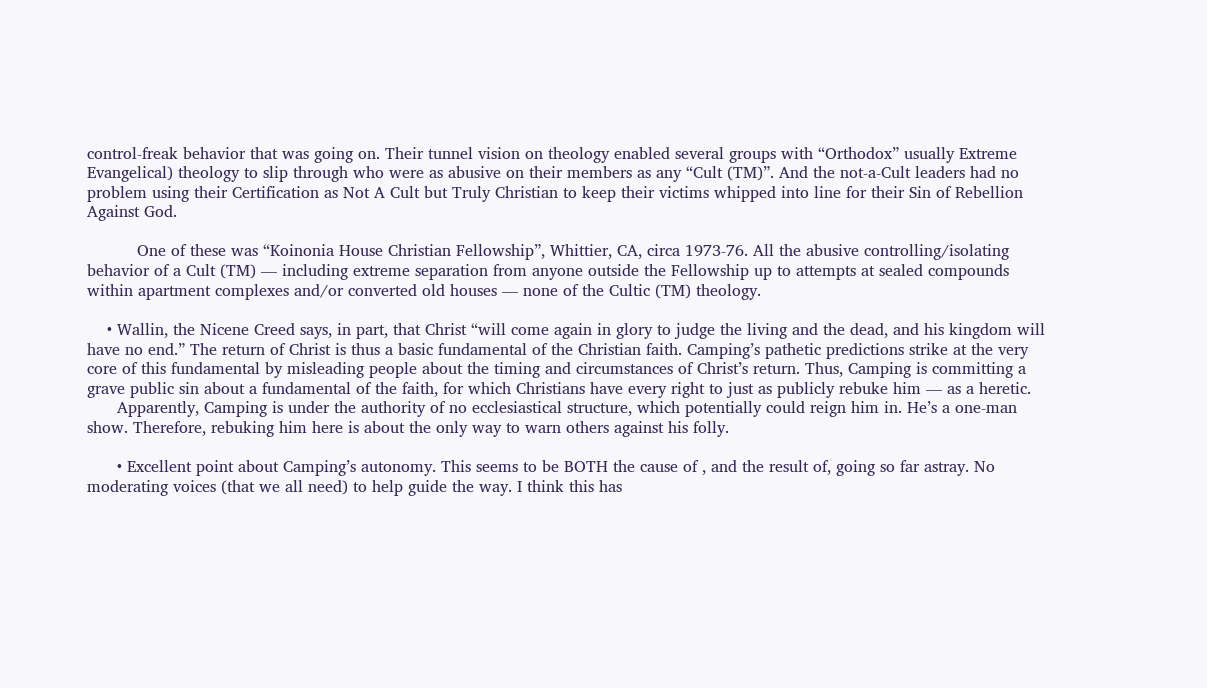control-freak behavior that was going on. Their tunnel vision on theology enabled several groups with “Orthodox” usually Extreme Evangelical) theology to slip through who were as abusive on their members as any “Cult (TM)”. And the not-a-Cult leaders had no problem using their Certification as Not A Cult but Truly Christian to keep their victims whipped into line for their Sin of Rebellion Against God.

          One of these was “Koinonia House Christian Fellowship”, Whittier, CA, circa 1973-76. All the abusive controlling/isolating behavior of a Cult (TM) — including extreme separation from anyone outside the Fellowship up to attempts at sealed compounds within apartment complexes and/or converted old houses — none of the Cultic (TM) theology.

    • Wallin, the Nicene Creed says, in part, that Christ “will come again in glory to judge the living and the dead, and his kingdom will have no end.” The return of Christ is thus a basic fundamental of the Christian faith. Camping’s pathetic predictions strike at the very core of this fundamental by misleading people about the timing and circumstances of Christ’s return. Thus, Camping is committing a grave public sin about a fundamental of the faith, for which Christians have every right to just as publicly rebuke him — as a heretic.
      Apparently, Camping is under the authority of no ecclesiastical structure, which potentially could reign him in. He’s a one-man show. Therefore, rebuking him here is about the only way to warn others against his folly.

      • Excellent point about Camping’s autonomy. This seems to be BOTH the cause of , and the result of, going so far astray. No moderating voices (that we all need) to help guide the way. I think this has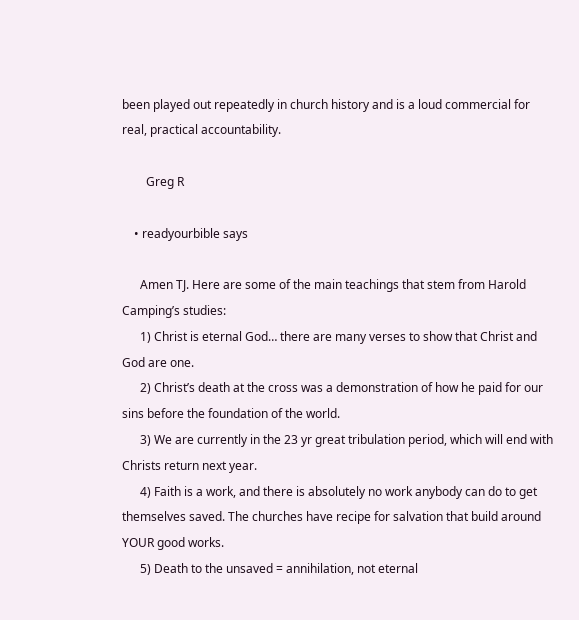been played out repeatedly in church history and is a loud commercial for real, practical accountability.

        Greg R

    • readyourbible says

      Amen TJ. Here are some of the main teachings that stem from Harold Camping’s studies:
      1) Christ is eternal God… there are many verses to show that Christ and God are one.
      2) Christ’s death at the cross was a demonstration of how he paid for our sins before the foundation of the world.
      3) We are currently in the 23 yr great tribulation period, which will end with Christs return next year.
      4) Faith is a work, and there is absolutely no work anybody can do to get themselves saved. The churches have recipe for salvation that build around YOUR good works.
      5) Death to the unsaved = annihilation, not eternal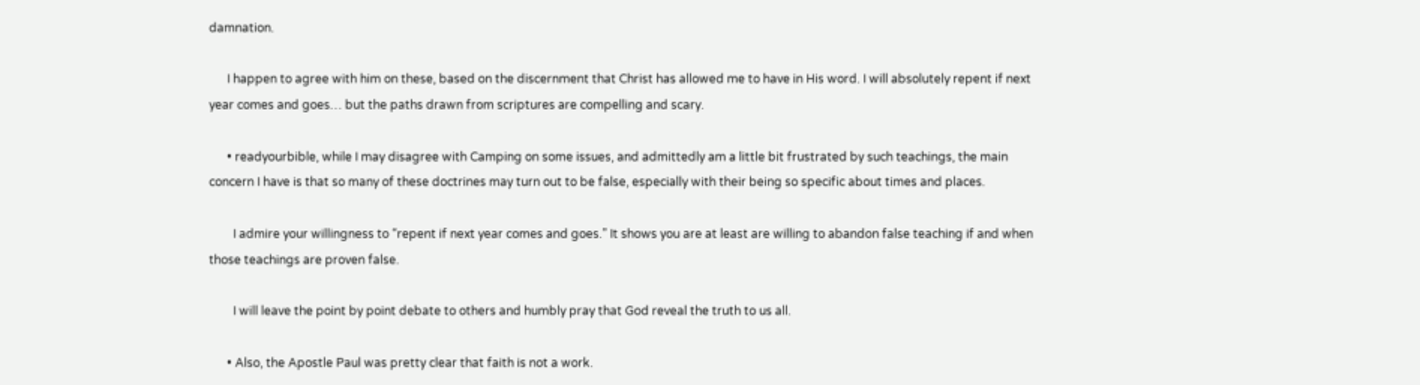damnation.

      I happen to agree with him on these, based on the discernment that Christ has allowed me to have in His word. I will absolutely repent if next year comes and goes… but the paths drawn from scriptures are compelling and scary.

      • readyourbible, while I may disagree with Camping on some issues, and admittedly am a little bit frustrated by such teachings, the main concern I have is that so many of these doctrines may turn out to be false, especially with their being so specific about times and places.

        I admire your willingness to “repent if next year comes and goes.” It shows you are at least are willing to abandon false teaching if and when those teachings are proven false.

        I will leave the point by point debate to others and humbly pray that God reveal the truth to us all.

      • Also, the Apostle Paul was pretty clear that faith is not a work.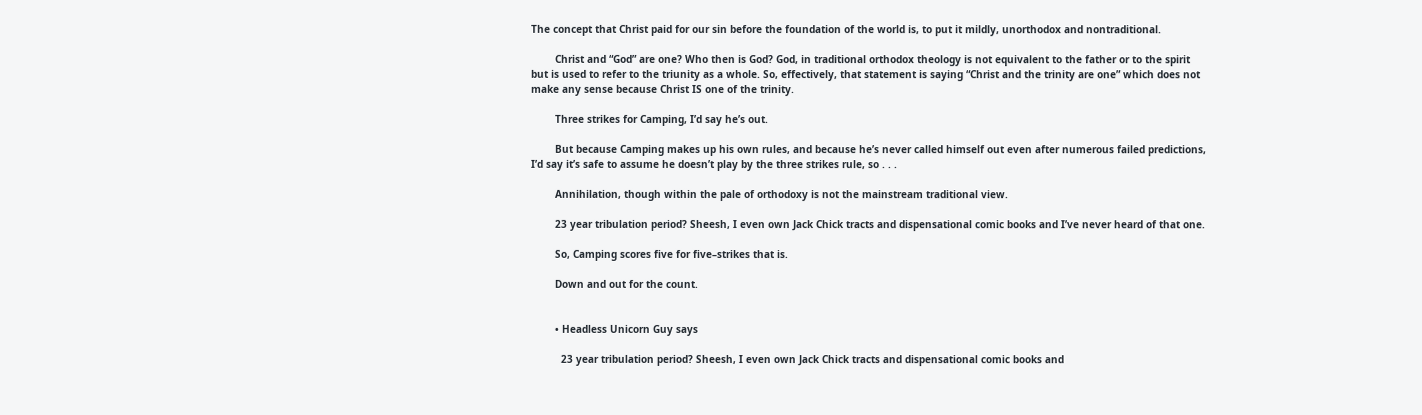The concept that Christ paid for our sin before the foundation of the world is, to put it mildly, unorthodox and nontraditional.

        Christ and “God” are one? Who then is God? God, in traditional orthodox theology is not equivalent to the father or to the spirit but is used to refer to the triunity as a whole. So, effectively, that statement is saying “Christ and the trinity are one” which does not make any sense because Christ IS one of the trinity.

        Three strikes for Camping, I’d say he’s out.

        But because Camping makes up his own rules, and because he’s never called himself out even after numerous failed predictions, I’d say it’s safe to assume he doesn’t play by the three strikes rule, so . . .

        Annihilation, though within the pale of orthodoxy is not the mainstream traditional view.

        23 year tribulation period? Sheesh, I even own Jack Chick tracts and dispensational comic books and I’ve never heard of that one.

        So, Camping scores five for five–strikes that is.

        Down and out for the count.


        • Headless Unicorn Guy says

          23 year tribulation period? Sheesh, I even own Jack Chick tracts and dispensational comic books and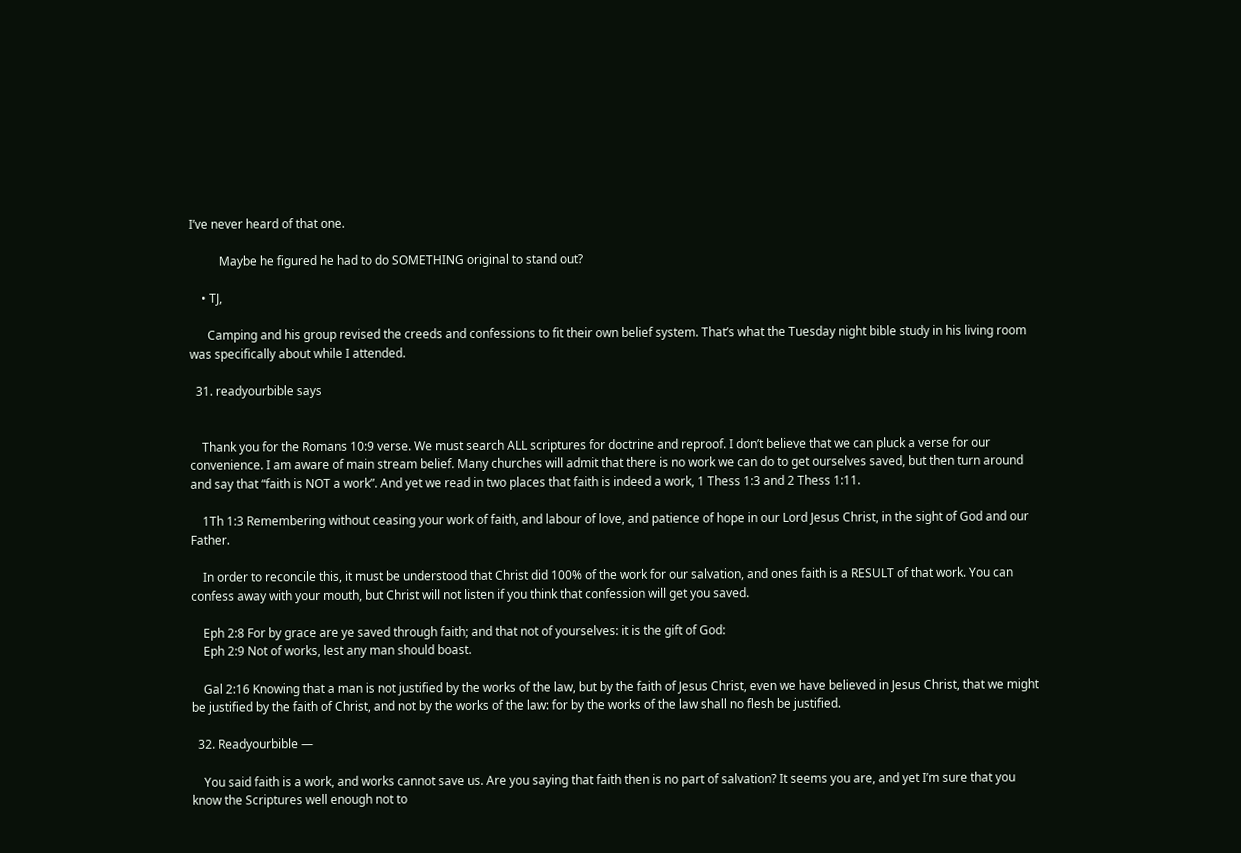I’ve never heard of that one.

          Maybe he figured he had to do SOMETHING original to stand out?

    • TJ,

      Camping and his group revised the creeds and confessions to fit their own belief system. That’s what the Tuesday night bible study in his living room was specifically about while I attended.

  31. readyourbible says


    Thank you for the Romans 10:9 verse. We must search ALL scriptures for doctrine and reproof. I don’t believe that we can pluck a verse for our convenience. I am aware of main stream belief. Many churches will admit that there is no work we can do to get ourselves saved, but then turn around and say that “faith is NOT a work”. And yet we read in two places that faith is indeed a work, 1 Thess 1:3 and 2 Thess 1:11.

    1Th 1:3 Remembering without ceasing your work of faith, and labour of love, and patience of hope in our Lord Jesus Christ, in the sight of God and our Father.

    In order to reconcile this, it must be understood that Christ did 100% of the work for our salvation, and ones faith is a RESULT of that work. You can confess away with your mouth, but Christ will not listen if you think that confession will get you saved.

    Eph 2:8 For by grace are ye saved through faith; and that not of yourselves: it is the gift of God:
    Eph 2:9 Not of works, lest any man should boast.

    Gal 2:16 Knowing that a man is not justified by the works of the law, but by the faith of Jesus Christ, even we have believed in Jesus Christ, that we might be justified by the faith of Christ, and not by the works of the law: for by the works of the law shall no flesh be justified.

  32. Readyourbible —

    You said faith is a work, and works cannot save us. Are you saying that faith then is no part of salvation? It seems you are, and yet I’m sure that you know the Scriptures well enough not to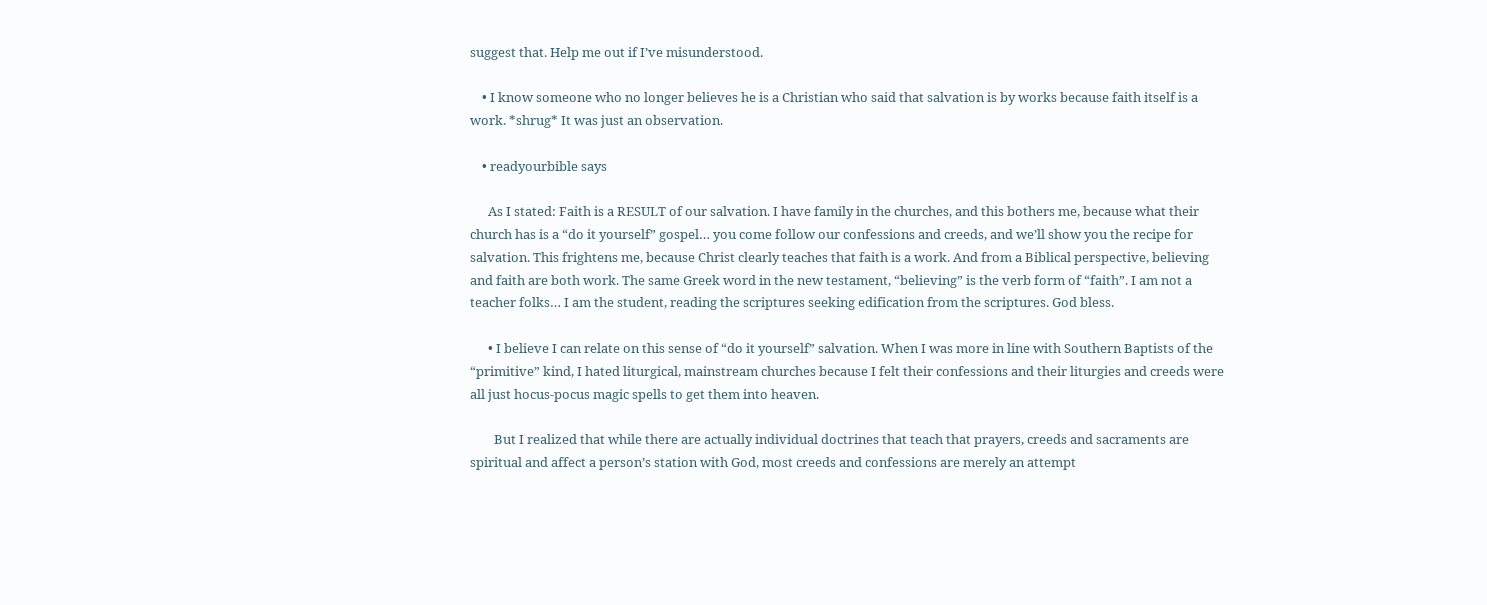suggest that. Help me out if I’ve misunderstood.

    • I know someone who no longer believes he is a Christian who said that salvation is by works because faith itself is a work. *shrug* It was just an observation.

    • readyourbible says

      As I stated: Faith is a RESULT of our salvation. I have family in the churches, and this bothers me, because what their church has is a “do it yourself” gospel… you come follow our confessions and creeds, and we’ll show you the recipe for salvation. This frightens me, because Christ clearly teaches that faith is a work. And from a Biblical perspective, believing and faith are both work. The same Greek word in the new testament, “believing” is the verb form of “faith”. I am not a teacher folks… I am the student, reading the scriptures seeking edification from the scriptures. God bless.

      • I believe I can relate on this sense of “do it yourself” salvation. When I was more in line with Southern Baptists of the “primitive” kind, I hated liturgical, mainstream churches because I felt their confessions and their liturgies and creeds were all just hocus-pocus magic spells to get them into heaven.

        But I realized that while there are actually individual doctrines that teach that prayers, creeds and sacraments are spiritual and affect a person’s station with God, most creeds and confessions are merely an attempt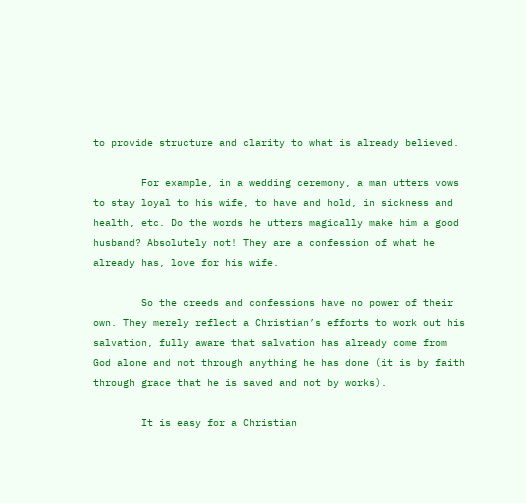to provide structure and clarity to what is already believed.

        For example, in a wedding ceremony, a man utters vows to stay loyal to his wife, to have and hold, in sickness and health, etc. Do the words he utters magically make him a good husband? Absolutely not! They are a confession of what he already has, love for his wife.

        So the creeds and confessions have no power of their own. They merely reflect a Christian’s efforts to work out his salvation, fully aware that salvation has already come from God alone and not through anything he has done (it is by faith through grace that he is saved and not by works).

        It is easy for a Christian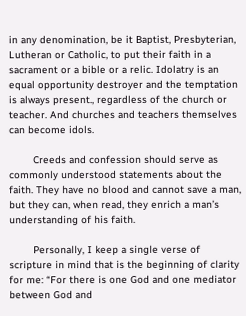in any denomination, be it Baptist, Presbyterian, Lutheran or Catholic, to put their faith in a sacrament or a bible or a relic. Idolatry is an equal opportunity destroyer and the temptation is always present., regardless of the church or teacher. And churches and teachers themselves can become idols.

        Creeds and confession should serve as commonly understood statements about the faith. They have no blood and cannot save a man, but they can, when read, they enrich a man’s understanding of his faith.

        Personally, I keep a single verse of scripture in mind that is the beginning of clarity for me: “For there is one God and one mediator between God and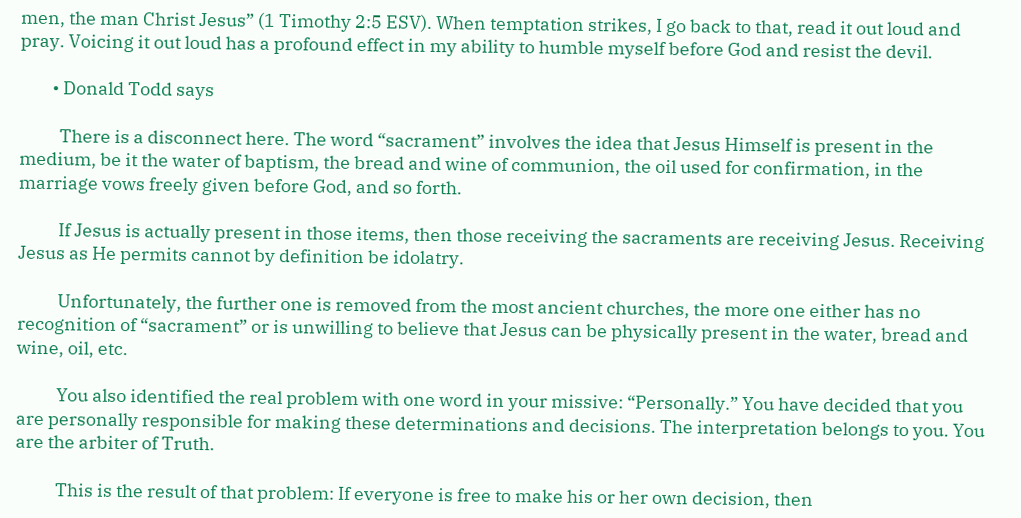men, the man Christ Jesus” (1 Timothy 2:5 ESV). When temptation strikes, I go back to that, read it out loud and pray. Voicing it out loud has a profound effect in my ability to humble myself before God and resist the devil.

        • Donald Todd says

          There is a disconnect here. The word “sacrament” involves the idea that Jesus Himself is present in the medium, be it the water of baptism, the bread and wine of communion, the oil used for confirmation, in the marriage vows freely given before God, and so forth.

          If Jesus is actually present in those items, then those receiving the sacraments are receiving Jesus. Receiving Jesus as He permits cannot by definition be idolatry.

          Unfortunately, the further one is removed from the most ancient churches, the more one either has no recognition of “sacrament” or is unwilling to believe that Jesus can be physically present in the water, bread and wine, oil, etc.

          You also identified the real problem with one word in your missive: “Personally.” You have decided that you are personally responsible for making these determinations and decisions. The interpretation belongs to you. You are the arbiter of Truth.

          This is the result of that problem: If everyone is free to make his or her own decision, then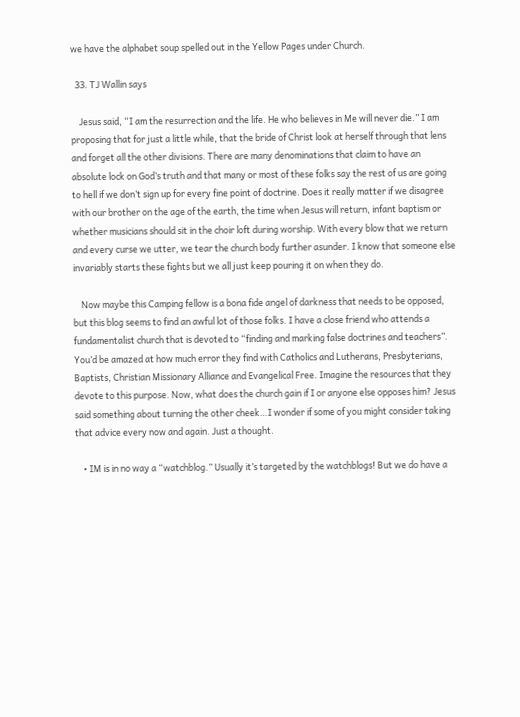we have the alphabet soup spelled out in the Yellow Pages under Church.

  33. TJ Wallin says

    Jesus said, “I am the resurrection and the life. He who believes in Me will never die.” I am proposing that for just a little while, that the bride of Christ look at herself through that lens and forget all the other divisions. There are many denominations that claim to have an absolute lock on God’s truth and that many or most of these folks say the rest of us are going to hell if we don’t sign up for every fine point of doctrine. Does it really matter if we disagree with our brother on the age of the earth, the time when Jesus will return, infant baptism or whether musicians should sit in the choir loft during worship. With every blow that we return and every curse we utter, we tear the church body further asunder. I know that someone else invariably starts these fights but we all just keep pouring it on when they do.

    Now maybe this Camping fellow is a bona fide angel of darkness that needs to be opposed, but this blog seems to find an awful lot of those folks. I have a close friend who attends a fundamentalist church that is devoted to “finding and marking false doctrines and teachers”. You’d be amazed at how much error they find with Catholics and Lutherans, Presbyterians, Baptists, Christian Missionary Alliance and Evangelical Free. Imagine the resources that they devote to this purpose. Now, what does the church gain if I or anyone else opposes him? Jesus said something about turning the other cheek…I wonder if some of you might consider taking that advice every now and again. Just a thought.

    • IM is in no way a “watchblog.” Usually it’s targeted by the watchblogs! But we do have a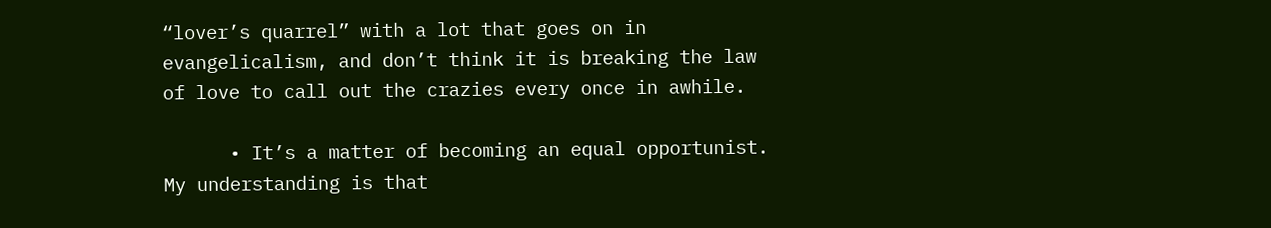“lover’s quarrel” with a lot that goes on in evangelicalism, and don’t think it is breaking the law of love to call out the crazies every once in awhile.

      • It’s a matter of becoming an equal opportunist. My understanding is that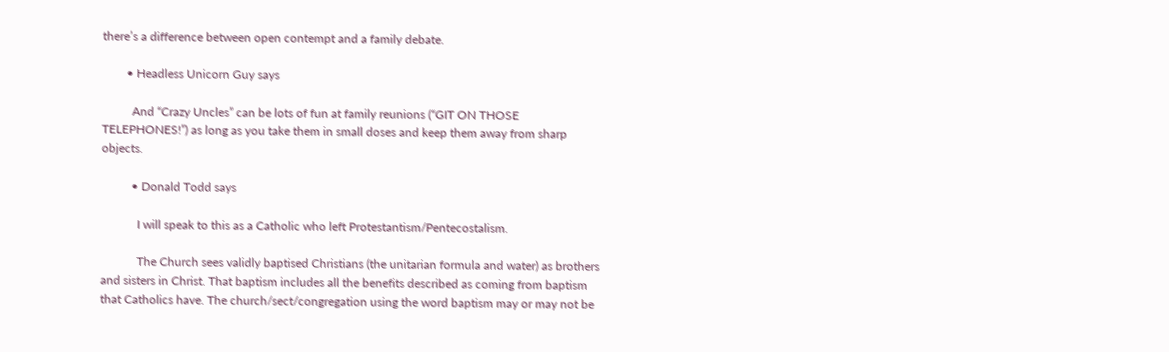there’s a difference between open contempt and a family debate.

        • Headless Unicorn Guy says

          And “Crazy Uncles” can be lots of fun at family reunions (“GIT ON THOSE TELEPHONES!”) as long as you take them in small doses and keep them away from sharp objects.

          • Donald Todd says

            I will speak to this as a Catholic who left Protestantism/Pentecostalism.

            The Church sees validly baptised Christians (the unitarian formula and water) as brothers and sisters in Christ. That baptism includes all the benefits described as coming from baptism that Catholics have. The church/sect/congregation using the word baptism may or may not be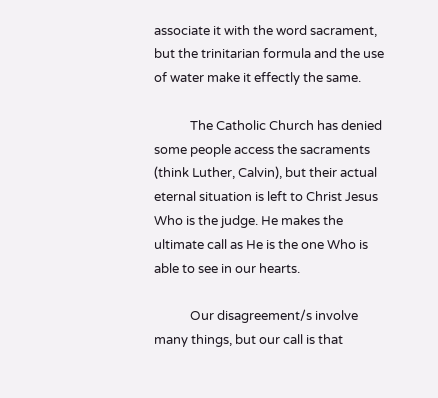associate it with the word sacrament, but the trinitarian formula and the use of water make it effectly the same.

            The Catholic Church has denied some people access the sacraments (think Luther, Calvin), but their actual eternal situation is left to Christ Jesus Who is the judge. He makes the ultimate call as He is the one Who is able to see in our hearts.

            Our disagreement/s involve many things, but our call is that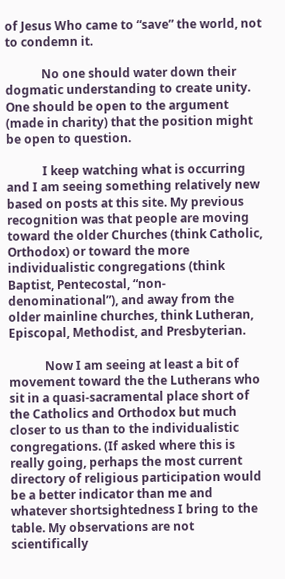of Jesus Who came to “save” the world, not to condemn it.

            No one should water down their dogmatic understanding to create unity. One should be open to the argument (made in charity) that the position might be open to question.

            I keep watching what is occurring and I am seeing something relatively new based on posts at this site. My previous recognition was that people are moving toward the older Churches (think Catholic, Orthodox) or toward the more individualistic congregations (think Baptist, Pentecostal, “non-denominational”), and away from the older mainline churches, think Lutheran, Episcopal, Methodist, and Presbyterian.

            Now I am seeing at least a bit of movement toward the the Lutherans who sit in a quasi-sacramental place short of the Catholics and Orthodox but much closer to us than to the individualistic congregations. (If asked where this is really going, perhaps the most current directory of religious participation would be a better indicator than me and whatever shortsightedness I bring to the table. My observations are not scientifically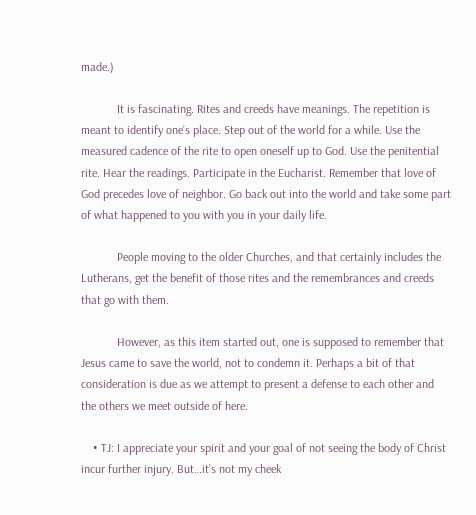made.)

            It is fascinating. Rites and creeds have meanings. The repetition is meant to identify one’s place. Step out of the world for a while. Use the measured cadence of the rite to open oneself up to God. Use the penitential rite. Hear the readings. Participate in the Eucharist. Remember that love of God precedes love of neighbor. Go back out into the world and take some part of what happened to you with you in your daily life.

            People moving to the older Churches, and that certainly includes the Lutherans, get the benefit of those rites and the remembrances and creeds that go with them.

            However, as this item started out, one is supposed to remember that Jesus came to save the world, not to condemn it. Perhaps a bit of that consideration is due as we attempt to present a defense to each other and the others we meet outside of here.

    • TJ: I appreciate your spirit and your goal of not seeing the body of Christ incur further injury. But…it’s not my cheek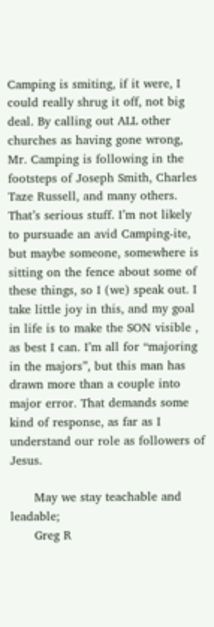Camping is smiting, if it were, I could really shrug it off, not big deal. By calling out ALL other churches as having gone wrong, Mr. Camping is following in the footsteps of Joseph Smith, Charles Taze Russell, and many others. That’s serious stuff. I’m not likely to pursuade an avid Camping-ite, but maybe someone, somewhere is sitting on the fence about some of these things, so I (we) speak out. I take little joy in this, and my goal in life is to make the SON visible , as best I can. I’m all for “majoring in the majors”, but this man has drawn more than a couple into major error. That demands some kind of response, as far as I understand our role as followers of Jesus.

      May we stay teachable and leadable;
      Greg R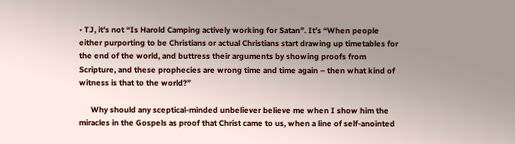• TJ, it’s not “Is Harold Camping actively working for Satan”. It’s “When people either purporting to be Christians or actual Christians start drawing up timetables for the end of the world, and buttress their arguments by showing proofs from Scripture, and these prophecies are wrong time and time again – then what kind of witness is that to the world?”

      Why should any sceptical-minded unbeliever believe me when I show him the miracles in the Gospels as proof that Christ came to us, when a line of self-anointed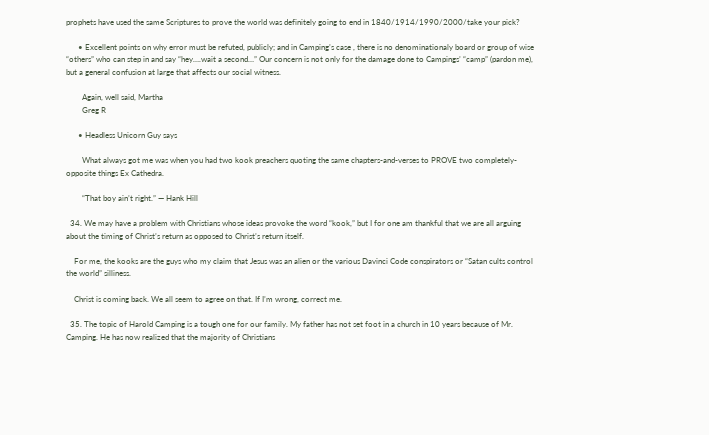prophets have used the same Scriptures to prove the world was definitely going to end in 1840/1914/1990/2000/take your pick?

      • Excellent points on why error must be refuted, publicly; and in Camping’s case , there is no denominationaly board or group of wise “others” who can step in and say “hey….wait a second…” Our concern is not only for the damage done to Campings’ “camp” (pardon me), but a general confusion at large that affects our social witness.

        Again, well said, Martha
        Greg R

      • Headless Unicorn Guy says

        What always got me was when you had two kook preachers quoting the same chapters-and-verses to PROVE two completely-opposite things Ex Cathedra.

        “That boy ain’t right.” — Hank Hill

  34. We may have a problem with Christians whose ideas provoke the word “kook,” but I for one am thankful that we are all arguing about the timing of Christ’s return as opposed to Christ’s return itself.

    For me, the kooks are the guys who my claim that Jesus was an alien or the various Davinci Code conspirators or “Satan cults control the world” silliness.

    Christ is coming back. We all seem to agree on that. If I’m wrong, correct me.

  35. The topic of Harold Camping is a tough one for our family. My father has not set foot in a church in 10 years because of Mr. Camping. He has now realized that the majority of Christians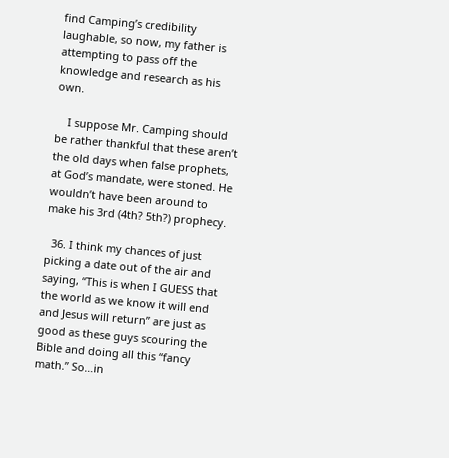find Camping’s credibility laughable, so now, my father is attempting to pass off the knowledge and research as his own.

    I suppose Mr. Camping should be rather thankful that these aren’t the old days when false prophets, at God’s mandate, were stoned. He wouldn’t have been around to make his 3rd (4th? 5th?) prophecy.

  36. I think my chances of just picking a date out of the air and saying, “This is when I GUESS that the world as we know it will end and Jesus will return” are just as good as these guys scouring the Bible and doing all this “fancy math.” So…in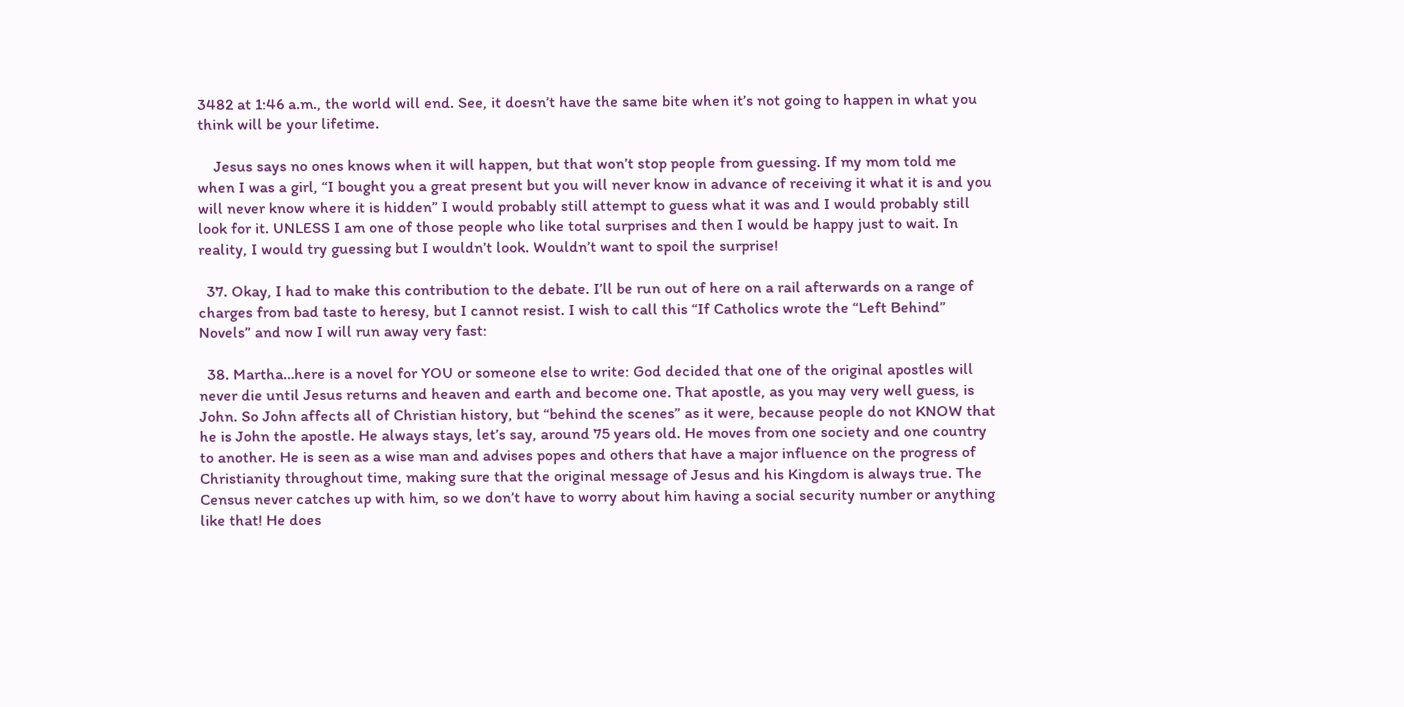3482 at 1:46 a.m., the world will end. See, it doesn’t have the same bite when it’s not going to happen in what you think will be your lifetime.

    Jesus says no ones knows when it will happen, but that won’t stop people from guessing. If my mom told me when I was a girl, “I bought you a great present but you will never know in advance of receiving it what it is and you will never know where it is hidden” I would probably still attempt to guess what it was and I would probably still look for it. UNLESS I am one of those people who like total surprises and then I would be happy just to wait. In reality, I would try guessing but I wouldn’t look. Wouldn’t want to spoil the surprise!

  37. Okay, I had to make this contribution to the debate. I’ll be run out of here on a rail afterwards on a range of charges from bad taste to heresy, but I cannot resist. I wish to call this “If Catholics wrote the “Left Behind” Novels” and now I will run away very fast:

  38. Martha…here is a novel for YOU or someone else to write: God decided that one of the original apostles will never die until Jesus returns and heaven and earth and become one. That apostle, as you may very well guess, is John. So John affects all of Christian history, but “behind the scenes” as it were, because people do not KNOW that he is John the apostle. He always stays, let’s say, around 75 years old. He moves from one society and one country to another. He is seen as a wise man and advises popes and others that have a major influence on the progress of Christianity throughout time, making sure that the original message of Jesus and his Kingdom is always true. The Census never catches up with him, so we don’t have to worry about him having a social security number or anything like that! He does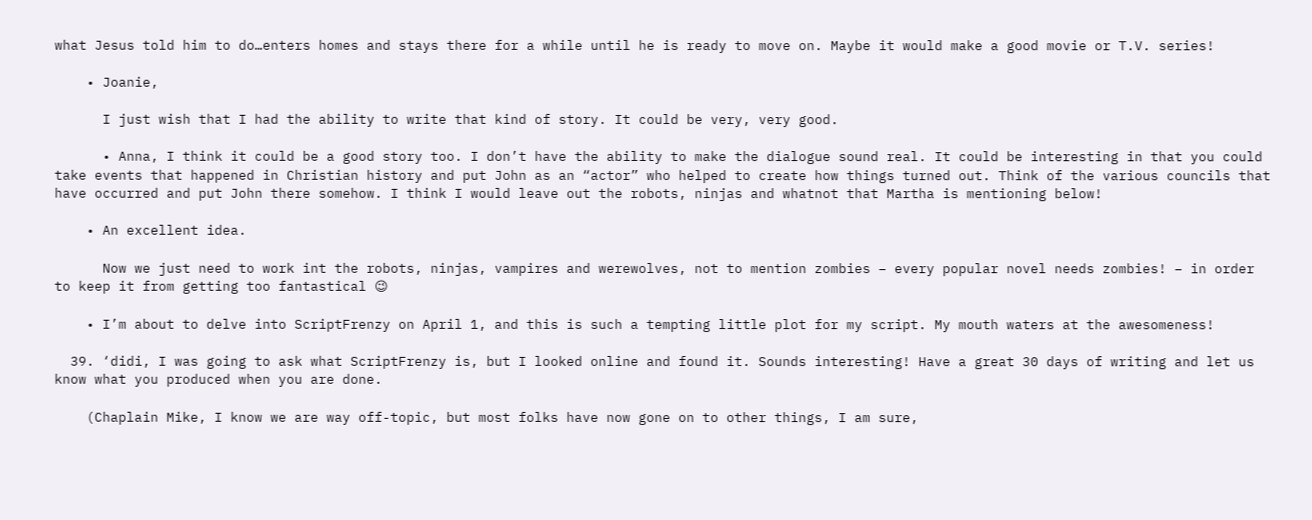what Jesus told him to do…enters homes and stays there for a while until he is ready to move on. Maybe it would make a good movie or T.V. series!

    • Joanie,

      I just wish that I had the ability to write that kind of story. It could be very, very good.

      • Anna, I think it could be a good story too. I don’t have the ability to make the dialogue sound real. It could be interesting in that you could take events that happened in Christian history and put John as an “actor” who helped to create how things turned out. Think of the various councils that have occurred and put John there somehow. I think I would leave out the robots, ninjas and whatnot that Martha is mentioning below!

    • An excellent idea.

      Now we just need to work int the robots, ninjas, vampires and werewolves, not to mention zombies – every popular novel needs zombies! – in order to keep it from getting too fantastical 😉

    • I’m about to delve into ScriptFrenzy on April 1, and this is such a tempting little plot for my script. My mouth waters at the awesomeness!

  39. ‘didi, I was going to ask what ScriptFrenzy is, but I looked online and found it. Sounds interesting! Have a great 30 days of writing and let us know what you produced when you are done.

    (Chaplain Mike, I know we are way off-topic, but most folks have now gone on to other things, I am sure,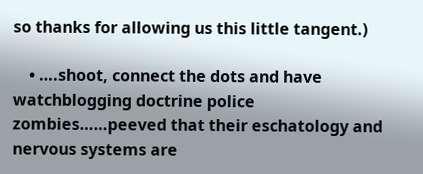so thanks for allowing us this little tangent.)

    • ….shoot, connect the dots and have watchblogging doctrine police zombies……peeved that their eschatology and nervous systems are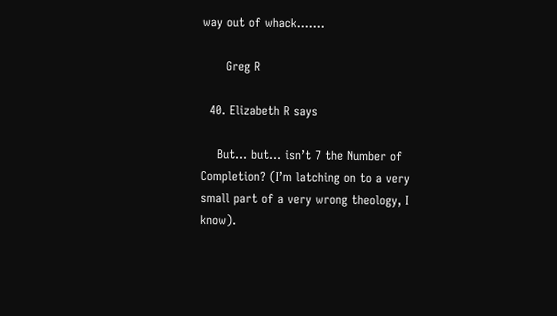way out of whack…….

      Greg R

  40. Elizabeth R says

    But… but… isn’t 7 the Number of Completion? (I’m latching on to a very small part of a very wrong theology, I know).